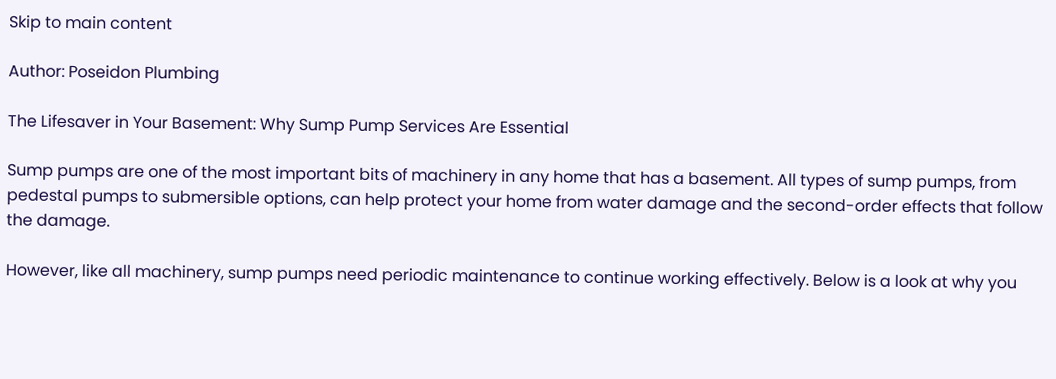Skip to main content

Author: Poseidon Plumbing

The Lifesaver in Your Basement: Why Sump Pump Services Are Essential

Sump pumps are one of the most important bits of machinery in any home that has a basement. All types of sump pumps, from pedestal pumps to submersible options, can help protect your home from water damage and the second-order effects that follow the damage.

However, like all machinery, sump pumps need periodic maintenance to continue working effectively. Below is a look at why you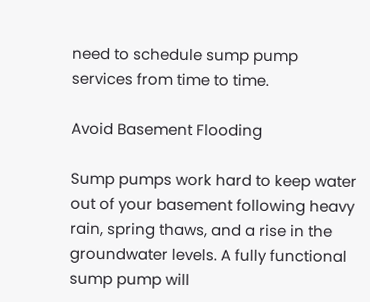need to schedule sump pump services from time to time.

Avoid Basement Flooding

Sump pumps work hard to keep water out of your basement following heavy rain, spring thaws, and a rise in the groundwater levels. A fully functional sump pump will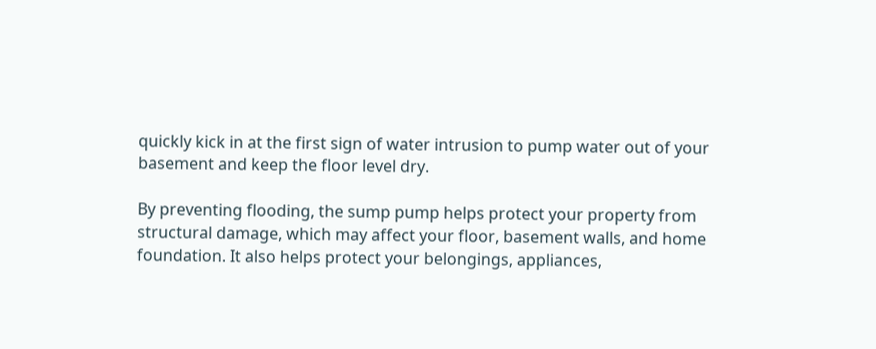quickly kick in at the first sign of water intrusion to pump water out of your basement and keep the floor level dry.

By preventing flooding, the sump pump helps protect your property from structural damage, which may affect your floor, basement walls, and home foundation. It also helps protect your belongings, appliances,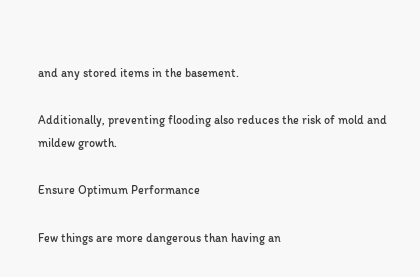and any stored items in the basement.

Additionally, preventing flooding also reduces the risk of mold and mildew growth.

Ensure Optimum Performance

Few things are more dangerous than having an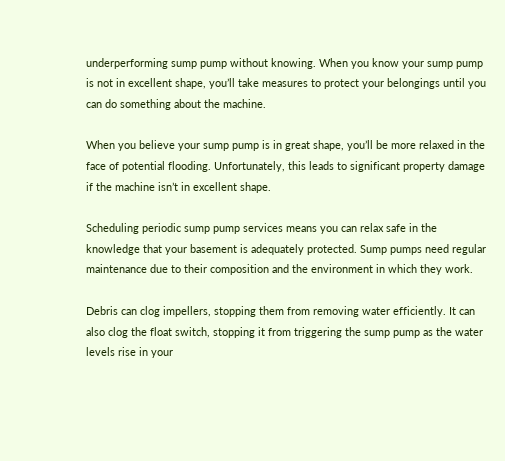underperforming sump pump without knowing. When you know your sump pump is not in excellent shape, you’ll take measures to protect your belongings until you can do something about the machine.

When you believe your sump pump is in great shape, you’ll be more relaxed in the face of potential flooding. Unfortunately, this leads to significant property damage if the machine isn’t in excellent shape.

Scheduling periodic sump pump services means you can relax safe in the knowledge that your basement is adequately protected. Sump pumps need regular maintenance due to their composition and the environment in which they work.

Debris can clog impellers, stopping them from removing water efficiently. It can also clog the float switch, stopping it from triggering the sump pump as the water levels rise in your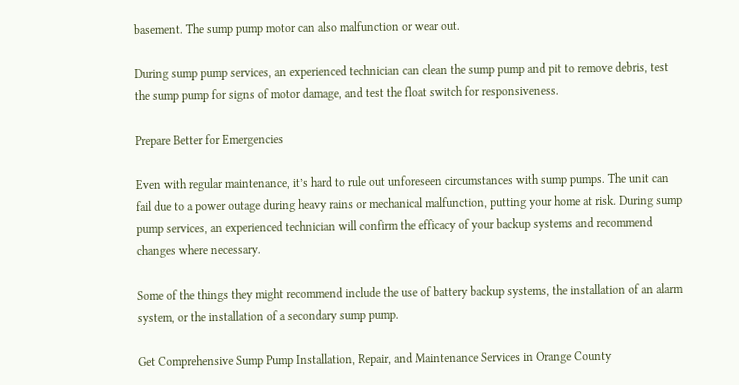basement. The sump pump motor can also malfunction or wear out.

During sump pump services, an experienced technician can clean the sump pump and pit to remove debris, test the sump pump for signs of motor damage, and test the float switch for responsiveness.

Prepare Better for Emergencies

Even with regular maintenance, it’s hard to rule out unforeseen circumstances with sump pumps. The unit can fail due to a power outage during heavy rains or mechanical malfunction, putting your home at risk. During sump pump services, an experienced technician will confirm the efficacy of your backup systems and recommend changes where necessary.

Some of the things they might recommend include the use of battery backup systems, the installation of an alarm system, or the installation of a secondary sump pump.

Get Comprehensive Sump Pump Installation, Repair, and Maintenance Services in Orange County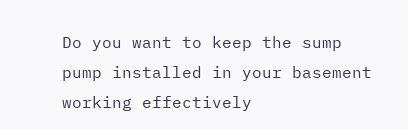Do you want to keep the sump pump installed in your basement working effectively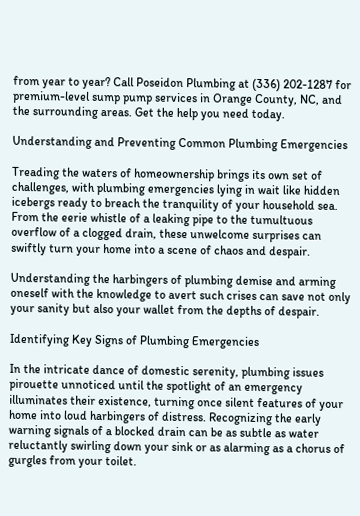from year to year? Call Poseidon Plumbing at (336) 202-1287 for premium-level sump pump services in Orange County, NC, and the surrounding areas. Get the help you need today.

Understanding and Preventing Common Plumbing Emergencies

Treading the waters of homeownership brings its own set of challenges, with plumbing emergencies lying in wait like hidden icebergs ready to breach the tranquility of your household sea. From the eerie whistle of a leaking pipe to the tumultuous overflow of a clogged drain, these unwelcome surprises can swiftly turn your home into a scene of chaos and despair.

Understanding the harbingers of plumbing demise and arming oneself with the knowledge to avert such crises can save not only your sanity but also your wallet from the depths of despair.

Identifying Key Signs of Plumbing Emergencies

In the intricate dance of domestic serenity, plumbing issues pirouette unnoticed until the spotlight of an emergency illuminates their existence, turning once silent features of your home into loud harbingers of distress. Recognizing the early warning signals of a blocked drain can be as subtle as water reluctantly swirling down your sink or as alarming as a chorus of gurgles from your toilet.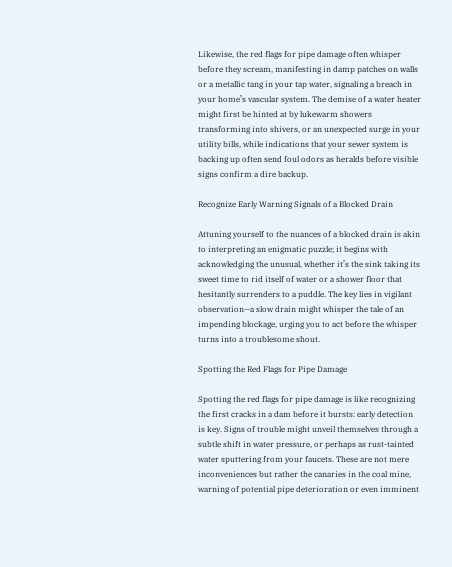Likewise, the red flags for pipe damage often whisper before they scream, manifesting in damp patches on walls or a metallic tang in your tap water, signaling a breach in your home’s vascular system. The demise of a water heater might first be hinted at by lukewarm showers transforming into shivers, or an unexpected surge in your utility bills, while indications that your sewer system is backing up often send foul odors as heralds before visible signs confirm a dire backup.

Recognize Early Warning Signals of a Blocked Drain

Attuning yourself to the nuances of a blocked drain is akin to interpreting an enigmatic puzzle; it begins with acknowledging the unusual, whether it’s the sink taking its sweet time to rid itself of water or a shower floor that hesitantly surrenders to a puddle. The key lies in vigilant observation—a slow drain might whisper the tale of an impending blockage, urging you to act before the whisper turns into a troublesome shout.

Spotting the Red Flags for Pipe Damage

Spotting the red flags for pipe damage is like recognizing the first cracks in a dam before it bursts: early detection is key. Signs of trouble might unveil themselves through a subtle shift in water pressure, or perhaps as rust-tainted water sputtering from your faucets. These are not mere inconveniences but rather the canaries in the coal mine, warning of potential pipe deterioration or even imminent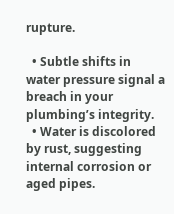rupture.

  • Subtle shifts in water pressure signal a breach in your plumbing’s integrity.
  • Water is discolored by rust, suggesting internal corrosion or aged pipes.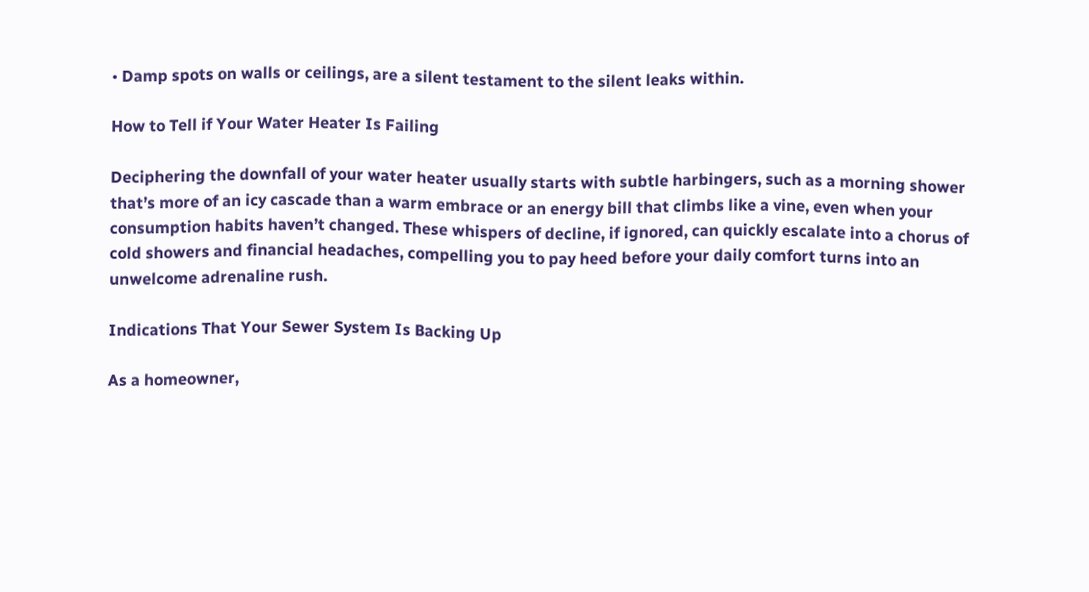• Damp spots on walls or ceilings, are a silent testament to the silent leaks within.

How to Tell if Your Water Heater Is Failing

Deciphering the downfall of your water heater usually starts with subtle harbingers, such as a morning shower that’s more of an icy cascade than a warm embrace or an energy bill that climbs like a vine, even when your consumption habits haven’t changed. These whispers of decline, if ignored, can quickly escalate into a chorus of cold showers and financial headaches, compelling you to pay heed before your daily comfort turns into an unwelcome adrenaline rush.

Indications That Your Sewer System Is Backing Up

As a homeowner,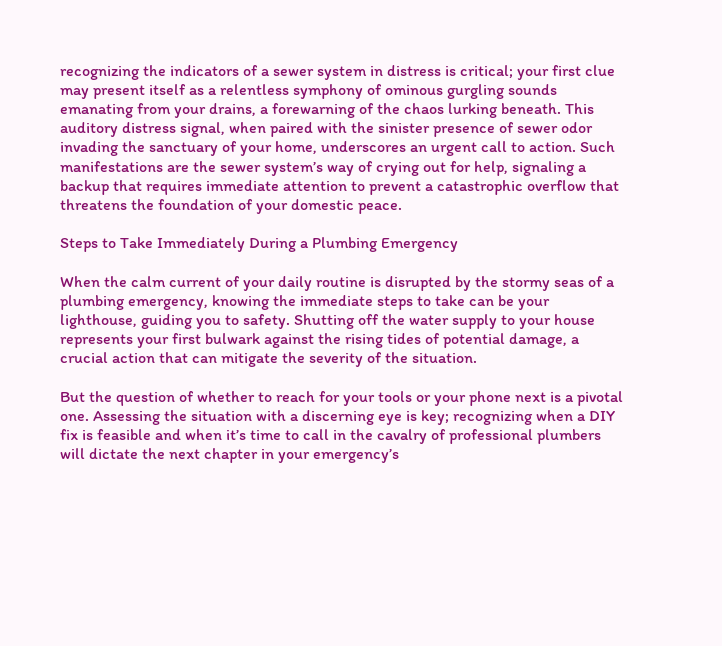recognizing the indicators of a sewer system in distress is critical; your first clue may present itself as a relentless symphony of ominous gurgling sounds emanating from your drains, a forewarning of the chaos lurking beneath. This auditory distress signal, when paired with the sinister presence of sewer odor invading the sanctuary of your home, underscores an urgent call to action. Such manifestations are the sewer system’s way of crying out for help, signaling a backup that requires immediate attention to prevent a catastrophic overflow that threatens the foundation of your domestic peace.

Steps to Take Immediately During a Plumbing Emergency

When the calm current of your daily routine is disrupted by the stormy seas of a plumbing emergency, knowing the immediate steps to take can be your lighthouse, guiding you to safety. Shutting off the water supply to your house represents your first bulwark against the rising tides of potential damage, a crucial action that can mitigate the severity of the situation.

But the question of whether to reach for your tools or your phone next is a pivotal one. Assessing the situation with a discerning eye is key; recognizing when a DIY fix is feasible and when it’s time to call in the cavalry of professional plumbers will dictate the next chapter in your emergency’s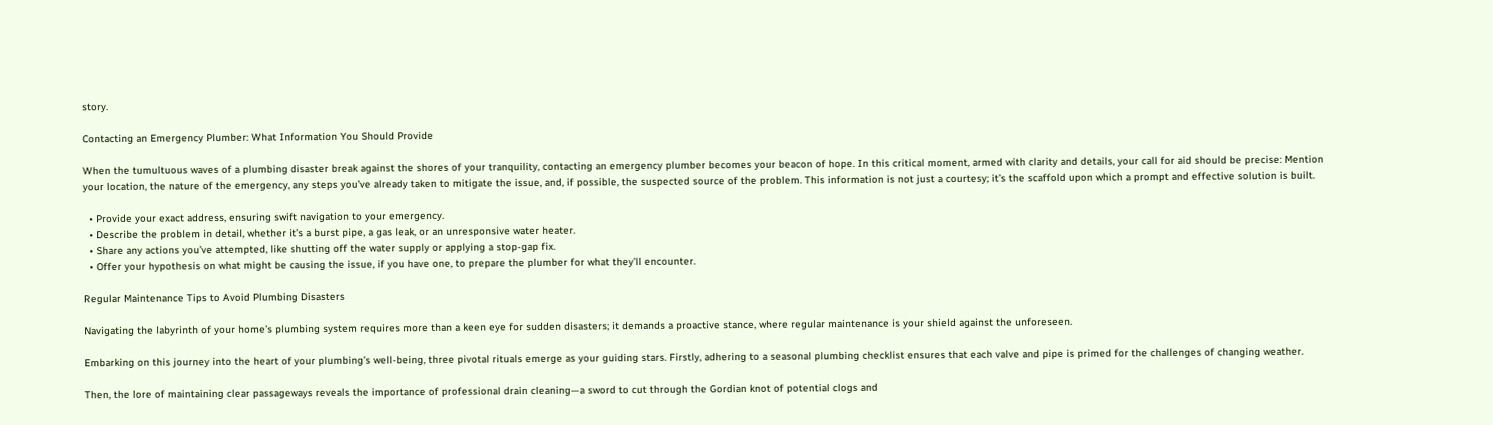story.

Contacting an Emergency Plumber: What Information You Should Provide

When the tumultuous waves of a plumbing disaster break against the shores of your tranquility, contacting an emergency plumber becomes your beacon of hope. In this critical moment, armed with clarity and details, your call for aid should be precise: Mention your location, the nature of the emergency, any steps you’ve already taken to mitigate the issue, and, if possible, the suspected source of the problem. This information is not just a courtesy; it’s the scaffold upon which a prompt and effective solution is built.

  • Provide your exact address, ensuring swift navigation to your emergency.
  • Describe the problem in detail, whether it’s a burst pipe, a gas leak, or an unresponsive water heater.
  • Share any actions you’ve attempted, like shutting off the water supply or applying a stop-gap fix.
  • Offer your hypothesis on what might be causing the issue, if you have one, to prepare the plumber for what they’ll encounter.

Regular Maintenance Tips to Avoid Plumbing Disasters

Navigating the labyrinth of your home’s plumbing system requires more than a keen eye for sudden disasters; it demands a proactive stance, where regular maintenance is your shield against the unforeseen.

Embarking on this journey into the heart of your plumbing’s well-being, three pivotal rituals emerge as your guiding stars. Firstly, adhering to a seasonal plumbing checklist ensures that each valve and pipe is primed for the challenges of changing weather.

Then, the lore of maintaining clear passageways reveals the importance of professional drain cleaning—a sword to cut through the Gordian knot of potential clogs and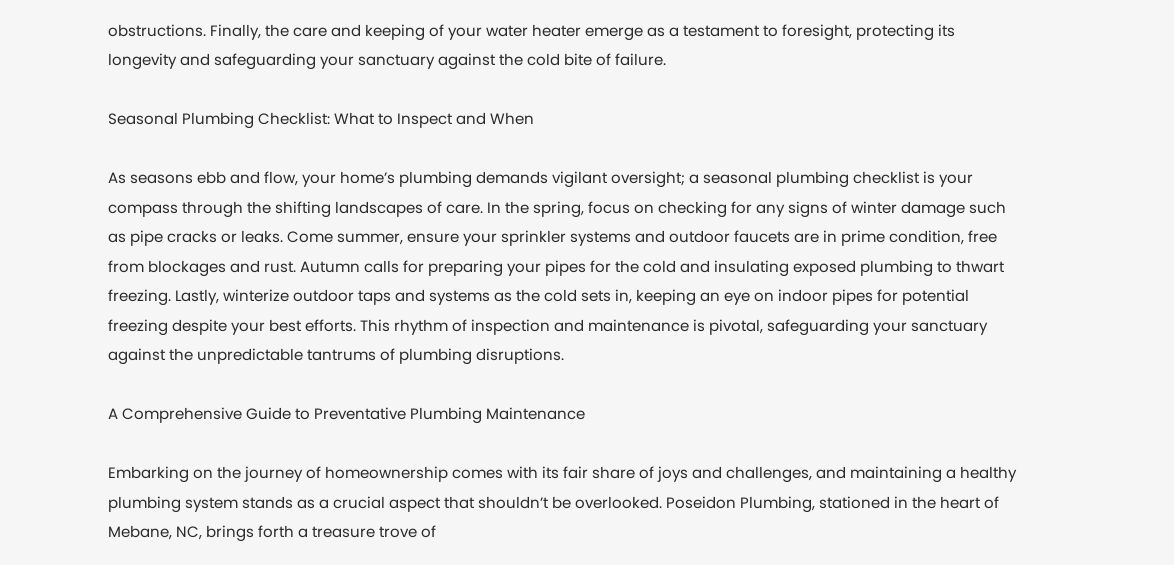obstructions. Finally, the care and keeping of your water heater emerge as a testament to foresight, protecting its longevity and safeguarding your sanctuary against the cold bite of failure.

Seasonal Plumbing Checklist: What to Inspect and When

As seasons ebb and flow, your home’s plumbing demands vigilant oversight; a seasonal plumbing checklist is your compass through the shifting landscapes of care. In the spring, focus on checking for any signs of winter damage such as pipe cracks or leaks. Come summer, ensure your sprinkler systems and outdoor faucets are in prime condition, free from blockages and rust. Autumn calls for preparing your pipes for the cold and insulating exposed plumbing to thwart freezing. Lastly, winterize outdoor taps and systems as the cold sets in, keeping an eye on indoor pipes for potential freezing despite your best efforts. This rhythm of inspection and maintenance is pivotal, safeguarding your sanctuary against the unpredictable tantrums of plumbing disruptions.

A Comprehensive Guide to Preventative Plumbing Maintenance

Embarking on the journey of homeownership comes with its fair share of joys and challenges, and maintaining a healthy plumbing system stands as a crucial aspect that shouldn’t be overlooked. Poseidon Plumbing, stationed in the heart of Mebane, NC, brings forth a treasure trove of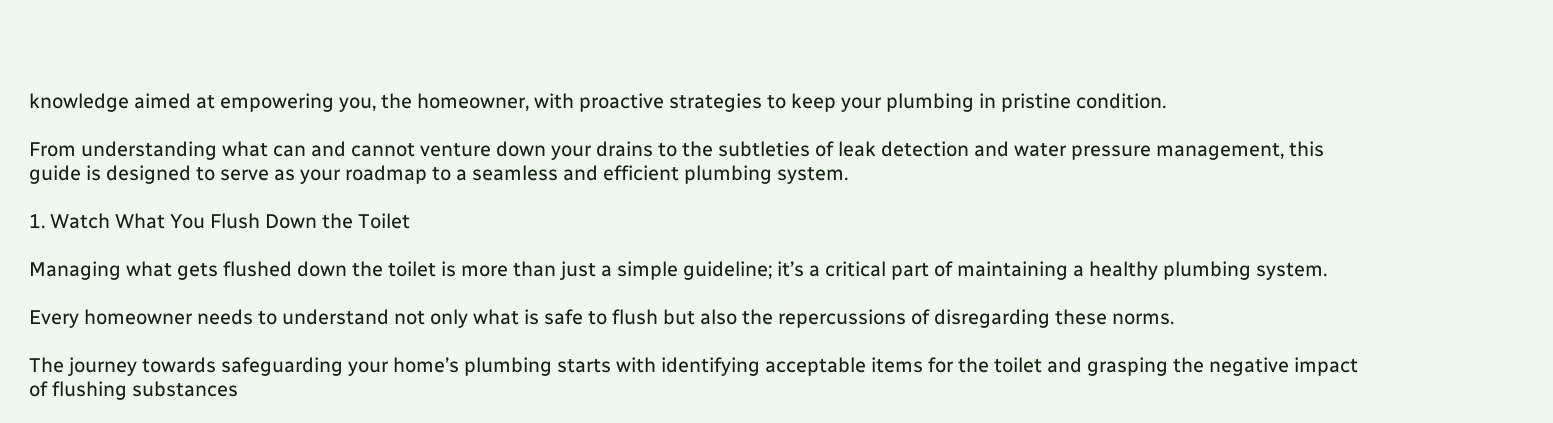knowledge aimed at empowering you, the homeowner, with proactive strategies to keep your plumbing in pristine condition.

From understanding what can and cannot venture down your drains to the subtleties of leak detection and water pressure management, this guide is designed to serve as your roadmap to a seamless and efficient plumbing system.

1. Watch What You Flush Down the Toilet

Managing what gets flushed down the toilet is more than just a simple guideline; it’s a critical part of maintaining a healthy plumbing system.

Every homeowner needs to understand not only what is safe to flush but also the repercussions of disregarding these norms.

The journey towards safeguarding your home’s plumbing starts with identifying acceptable items for the toilet and grasping the negative impact of flushing substances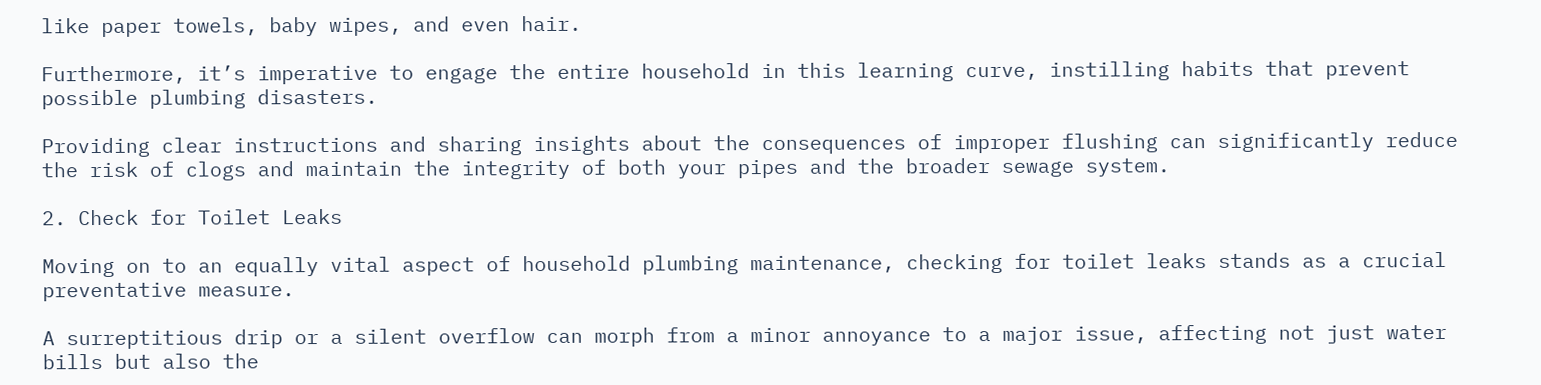like paper towels, baby wipes, and even hair.

Furthermore, it’s imperative to engage the entire household in this learning curve, instilling habits that prevent possible plumbing disasters.

Providing clear instructions and sharing insights about the consequences of improper flushing can significantly reduce the risk of clogs and maintain the integrity of both your pipes and the broader sewage system.

2. Check for Toilet Leaks

Moving on to an equally vital aspect of household plumbing maintenance, checking for toilet leaks stands as a crucial preventative measure.

A surreptitious drip or a silent overflow can morph from a minor annoyance to a major issue, affecting not just water bills but also the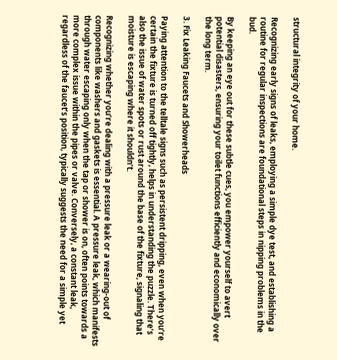structural integrity of your home.

Recognizing early signs of leaks, employing a simple dye test, and establishing a routine for regular inspections are foundational steps in nipping problems in the bud.

By keeping an eye out for these subtle cues, you empower yourself to avert potential disasters, ensuring your toilet functions efficiently and economically over the long term.

3. Fix Leaking Faucets and Showerheads

Paying attention to the telltale signs such as persistent dripping, even when you’re certain the fixture is turned off tightly, helps in understanding the puzzle. There’s also the issue of water spots or rust around the base of the fixture, signaling that moisture is escaping where it shouldn’t.

Recognizing whether you’re dealing with a pressure leak or a wearing-out of components like washers and gaskets is essential. A pressure leak, which manifests through water escaping only when the tap or shower is on, often points towards a more complex issue within the pipes or valve. Conversely, a constant leak, regardless of the faucet’s position, typically suggests the need for a simple yet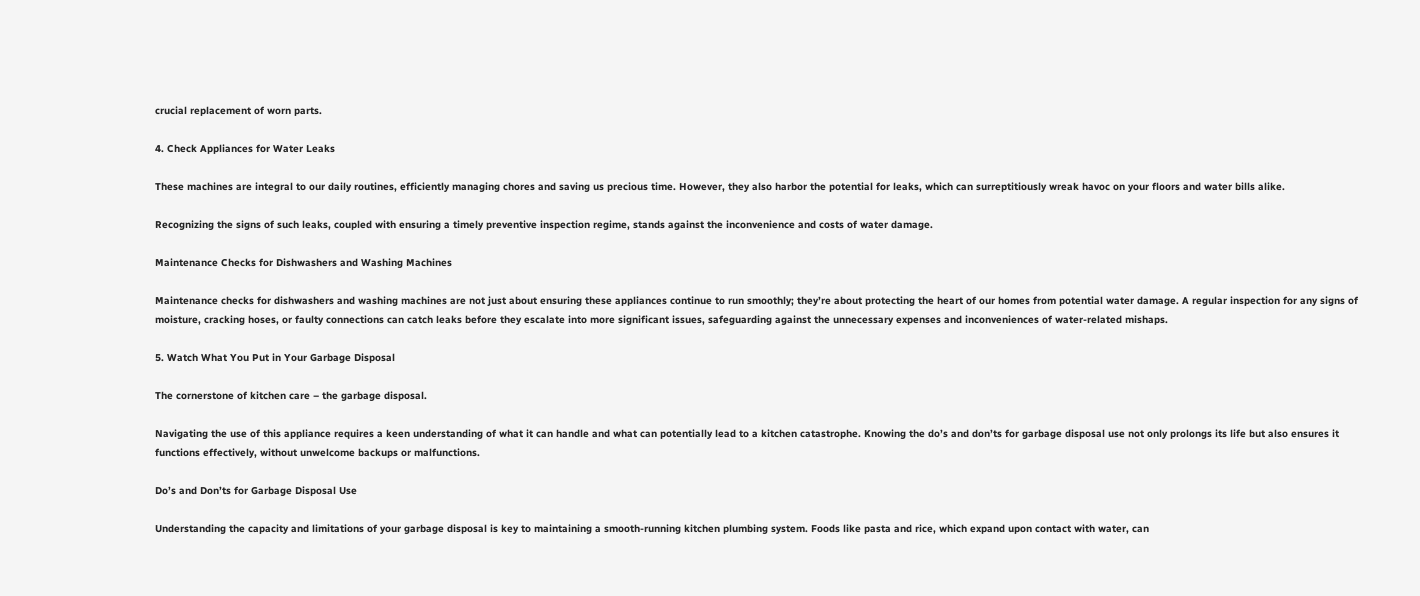crucial replacement of worn parts.

4. Check Appliances for Water Leaks

These machines are integral to our daily routines, efficiently managing chores and saving us precious time. However, they also harbor the potential for leaks, which can surreptitiously wreak havoc on your floors and water bills alike.

Recognizing the signs of such leaks, coupled with ensuring a timely preventive inspection regime, stands against the inconvenience and costs of water damage.

Maintenance Checks for Dishwashers and Washing Machines

Maintenance checks for dishwashers and washing machines are not just about ensuring these appliances continue to run smoothly; they’re about protecting the heart of our homes from potential water damage. A regular inspection for any signs of moisture, cracking hoses, or faulty connections can catch leaks before they escalate into more significant issues, safeguarding against the unnecessary expenses and inconveniences of water-related mishaps.

5. Watch What You Put in Your Garbage Disposal

The cornerstone of kitchen care – the garbage disposal.

Navigating the use of this appliance requires a keen understanding of what it can handle and what can potentially lead to a kitchen catastrophe. Knowing the do’s and don’ts for garbage disposal use not only prolongs its life but also ensures it functions effectively, without unwelcome backups or malfunctions.

Do’s and Don’ts for Garbage Disposal Use

Understanding the capacity and limitations of your garbage disposal is key to maintaining a smooth-running kitchen plumbing system. Foods like pasta and rice, which expand upon contact with water, can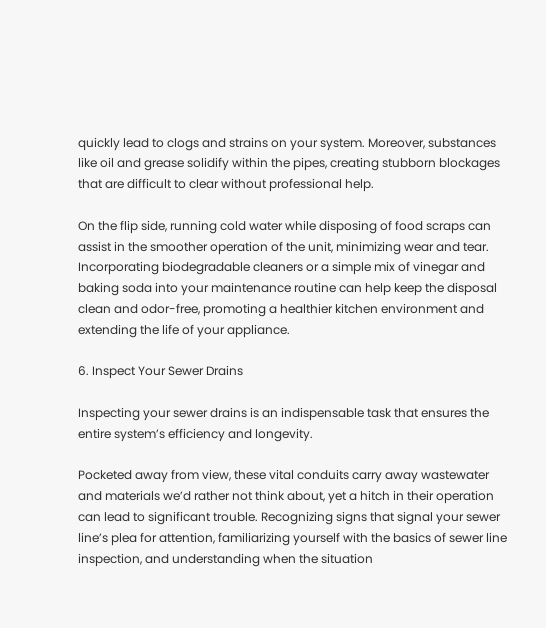quickly lead to clogs and strains on your system. Moreover, substances like oil and grease solidify within the pipes, creating stubborn blockages that are difficult to clear without professional help.

On the flip side, running cold water while disposing of food scraps can assist in the smoother operation of the unit, minimizing wear and tear. Incorporating biodegradable cleaners or a simple mix of vinegar and baking soda into your maintenance routine can help keep the disposal clean and odor-free, promoting a healthier kitchen environment and extending the life of your appliance.

6. Inspect Your Sewer Drains

Inspecting your sewer drains is an indispensable task that ensures the entire system’s efficiency and longevity.

Pocketed away from view, these vital conduits carry away wastewater and materials we’d rather not think about, yet a hitch in their operation can lead to significant trouble. Recognizing signs that signal your sewer line’s plea for attention, familiarizing yourself with the basics of sewer line inspection, and understanding when the situation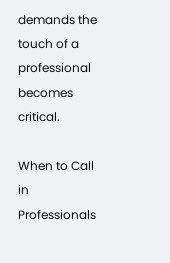demands the touch of a professional becomes critical.

When to Call in Professionals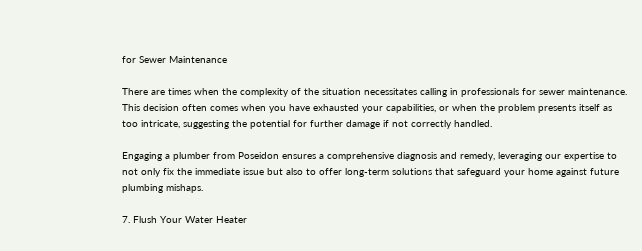for Sewer Maintenance

There are times when the complexity of the situation necessitates calling in professionals for sewer maintenance. This decision often comes when you have exhausted your capabilities, or when the problem presents itself as too intricate, suggesting the potential for further damage if not correctly handled.

Engaging a plumber from Poseidon ensures a comprehensive diagnosis and remedy, leveraging our expertise to not only fix the immediate issue but also to offer long-term solutions that safeguard your home against future plumbing mishaps.

7. Flush Your Water Heater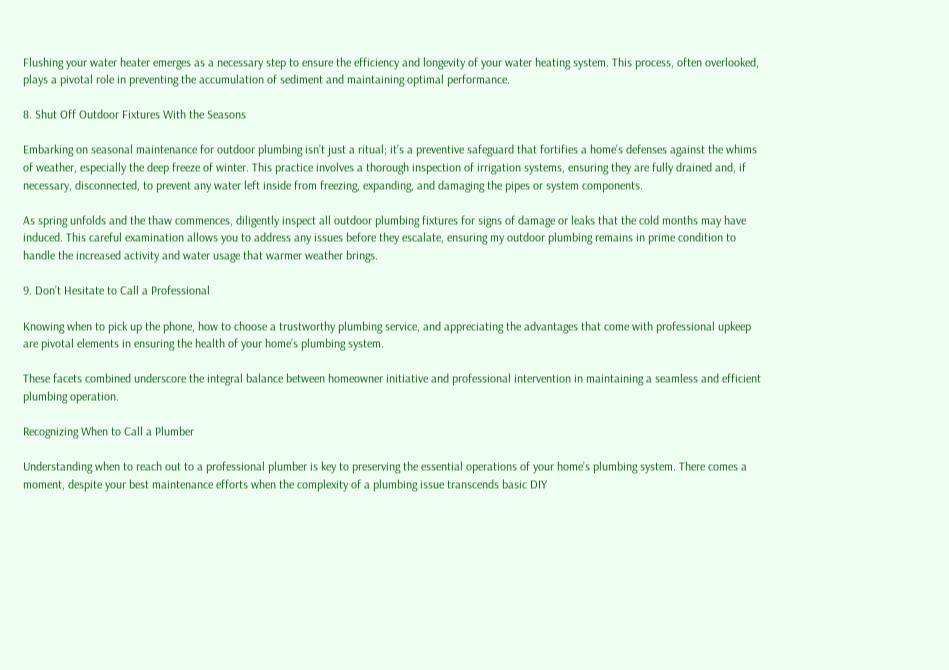Flushing your water heater emerges as a necessary step to ensure the efficiency and longevity of your water heating system. This process, often overlooked, plays a pivotal role in preventing the accumulation of sediment and maintaining optimal performance.

8. Shut Off Outdoor Fixtures With the Seasons

Embarking on seasonal maintenance for outdoor plumbing isn’t just a ritual; it’s a preventive safeguard that fortifies a home’s defenses against the whims of weather, especially the deep freeze of winter. This practice involves a thorough inspection of irrigation systems, ensuring they are fully drained and, if necessary, disconnected, to prevent any water left inside from freezing, expanding, and damaging the pipes or system components.

As spring unfolds and the thaw commences, diligently inspect all outdoor plumbing fixtures for signs of damage or leaks that the cold months may have induced. This careful examination allows you to address any issues before they escalate, ensuring my outdoor plumbing remains in prime condition to handle the increased activity and water usage that warmer weather brings.

9. Don’t Hesitate to Call a Professional

Knowing when to pick up the phone, how to choose a trustworthy plumbing service, and appreciating the advantages that come with professional upkeep are pivotal elements in ensuring the health of your home’s plumbing system.

These facets combined underscore the integral balance between homeowner initiative and professional intervention in maintaining a seamless and efficient plumbing operation.

Recognizing When to Call a Plumber

Understanding when to reach out to a professional plumber is key to preserving the essential operations of your home’s plumbing system. There comes a moment, despite your best maintenance efforts when the complexity of a plumbing issue transcends basic DIY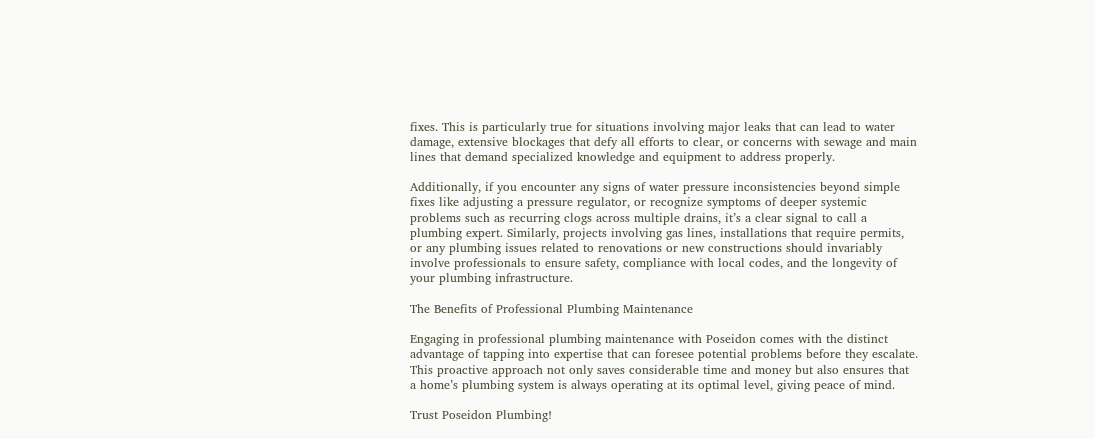fixes. This is particularly true for situations involving major leaks that can lead to water damage, extensive blockages that defy all efforts to clear, or concerns with sewage and main lines that demand specialized knowledge and equipment to address properly.

Additionally, if you encounter any signs of water pressure inconsistencies beyond simple fixes like adjusting a pressure regulator, or recognize symptoms of deeper systemic problems such as recurring clogs across multiple drains, it’s a clear signal to call a plumbing expert. Similarly, projects involving gas lines, installations that require permits, or any plumbing issues related to renovations or new constructions should invariably involve professionals to ensure safety, compliance with local codes, and the longevity of your plumbing infrastructure.

The Benefits of Professional Plumbing Maintenance

Engaging in professional plumbing maintenance with Poseidon comes with the distinct advantage of tapping into expertise that can foresee potential problems before they escalate. This proactive approach not only saves considerable time and money but also ensures that a home’s plumbing system is always operating at its optimal level, giving peace of mind.

Trust Poseidon Plumbing!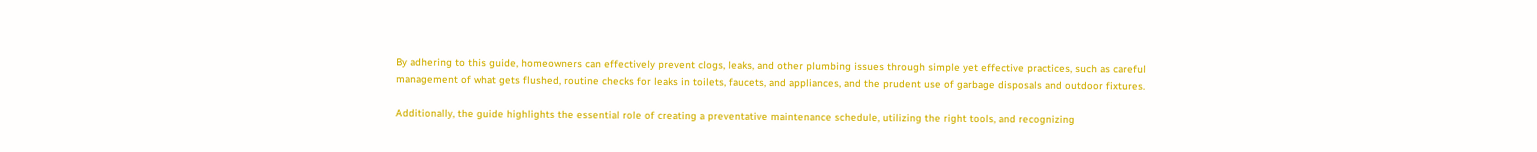By adhering to this guide, homeowners can effectively prevent clogs, leaks, and other plumbing issues through simple yet effective practices, such as careful management of what gets flushed, routine checks for leaks in toilets, faucets, and appliances, and the prudent use of garbage disposals and outdoor fixtures.

Additionally, the guide highlights the essential role of creating a preventative maintenance schedule, utilizing the right tools, and recognizing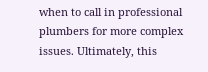when to call in professional plumbers for more complex issues. Ultimately, this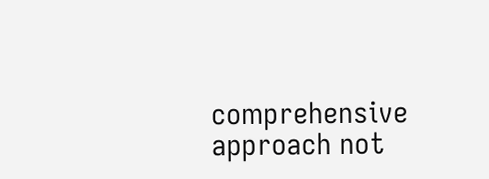comprehensive approach not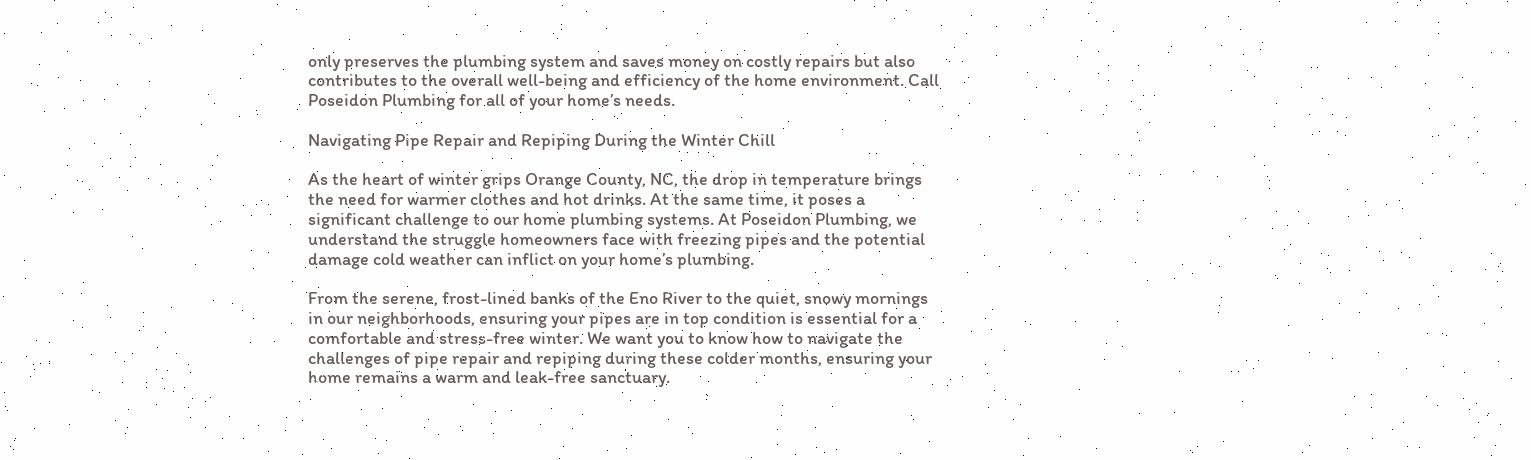only preserves the plumbing system and saves money on costly repairs but also contributes to the overall well-being and efficiency of the home environment. Call Poseidon Plumbing for all of your home’s needs.

Navigating Pipe Repair and Repiping During the Winter Chill

As the heart of winter grips Orange County, NC, the drop in temperature brings the need for warmer clothes and hot drinks. At the same time, it poses a significant challenge to our home plumbing systems. At Poseidon Plumbing, we understand the struggle homeowners face with freezing pipes and the potential damage cold weather can inflict on your home’s plumbing.

From the serene, frost-lined banks of the Eno River to the quiet, snowy mornings in our neighborhoods, ensuring your pipes are in top condition is essential for a comfortable and stress-free winter. We want you to know how to navigate the challenges of pipe repair and repiping during these colder months, ensuring your home remains a warm and leak-free sanctuary.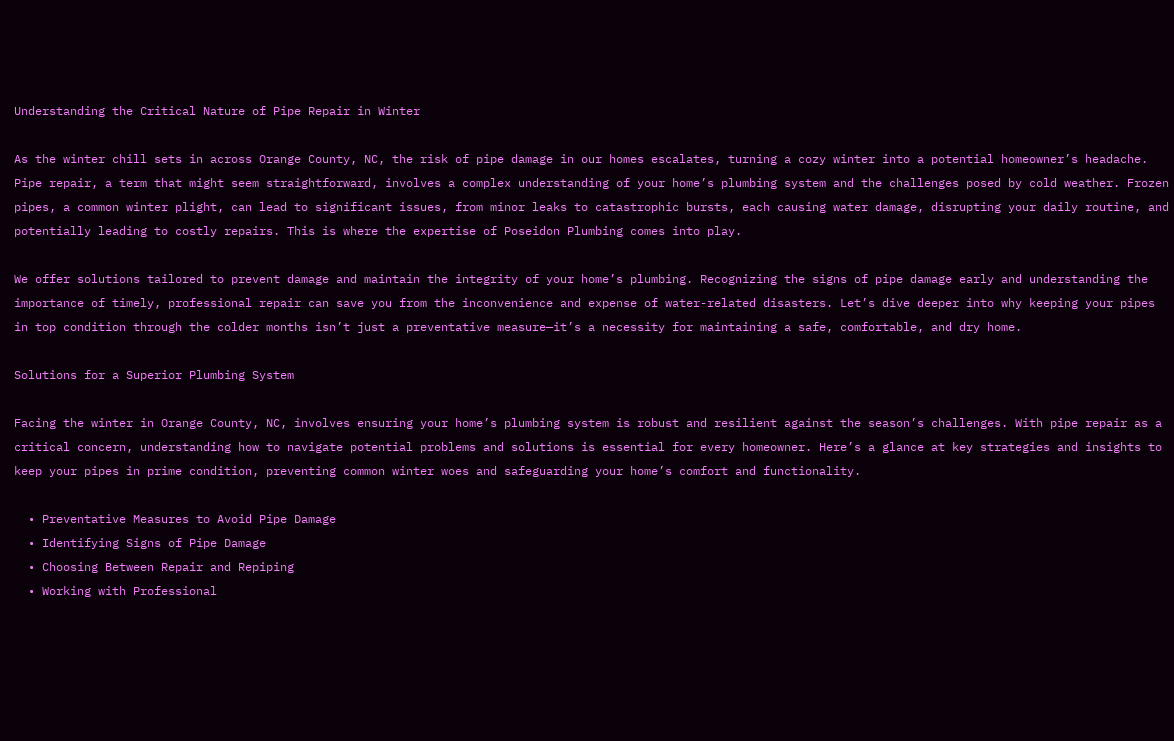Understanding the Critical Nature of Pipe Repair in Winter

As the winter chill sets in across Orange County, NC, the risk of pipe damage in our homes escalates, turning a cozy winter into a potential homeowner’s headache. Pipe repair, a term that might seem straightforward, involves a complex understanding of your home’s plumbing system and the challenges posed by cold weather. Frozen pipes, a common winter plight, can lead to significant issues, from minor leaks to catastrophic bursts, each causing water damage, disrupting your daily routine, and potentially leading to costly repairs. This is where the expertise of Poseidon Plumbing comes into play.

We offer solutions tailored to prevent damage and maintain the integrity of your home’s plumbing. Recognizing the signs of pipe damage early and understanding the importance of timely, professional repair can save you from the inconvenience and expense of water-related disasters. Let’s dive deeper into why keeping your pipes in top condition through the colder months isn’t just a preventative measure—it’s a necessity for maintaining a safe, comfortable, and dry home.

Solutions for a Superior Plumbing System

Facing the winter in Orange County, NC, involves ensuring your home’s plumbing system is robust and resilient against the season’s challenges. With pipe repair as a critical concern, understanding how to navigate potential problems and solutions is essential for every homeowner. Here’s a glance at key strategies and insights to keep your pipes in prime condition, preventing common winter woes and safeguarding your home’s comfort and functionality.

  • Preventative Measures to Avoid Pipe Damage
  • Identifying Signs of Pipe Damage
  • Choosing Between Repair and Repiping
  • Working with Professional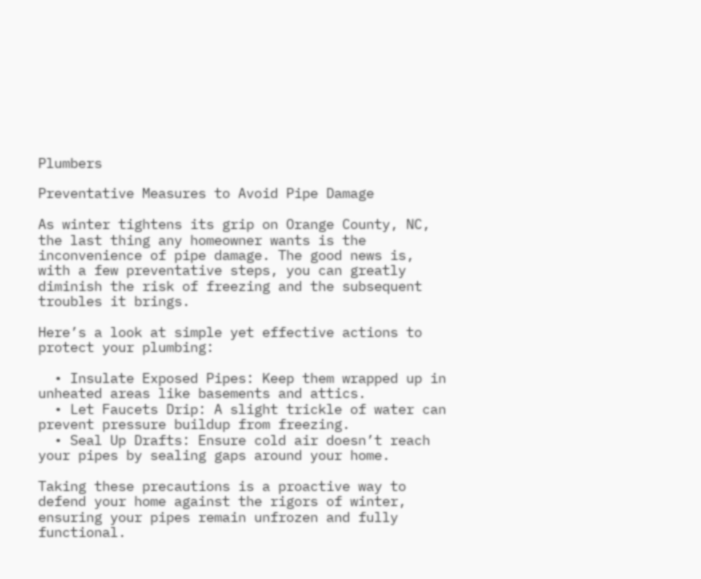Plumbers

Preventative Measures to Avoid Pipe Damage

As winter tightens its grip on Orange County, NC, the last thing any homeowner wants is the inconvenience of pipe damage. The good news is, with a few preventative steps, you can greatly diminish the risk of freezing and the subsequent troubles it brings.

Here’s a look at simple yet effective actions to protect your plumbing:

  • Insulate Exposed Pipes: Keep them wrapped up in unheated areas like basements and attics.
  • Let Faucets Drip: A slight trickle of water can prevent pressure buildup from freezing.
  • Seal Up Drafts: Ensure cold air doesn’t reach your pipes by sealing gaps around your home.

Taking these precautions is a proactive way to defend your home against the rigors of winter, ensuring your pipes remain unfrozen and fully functional.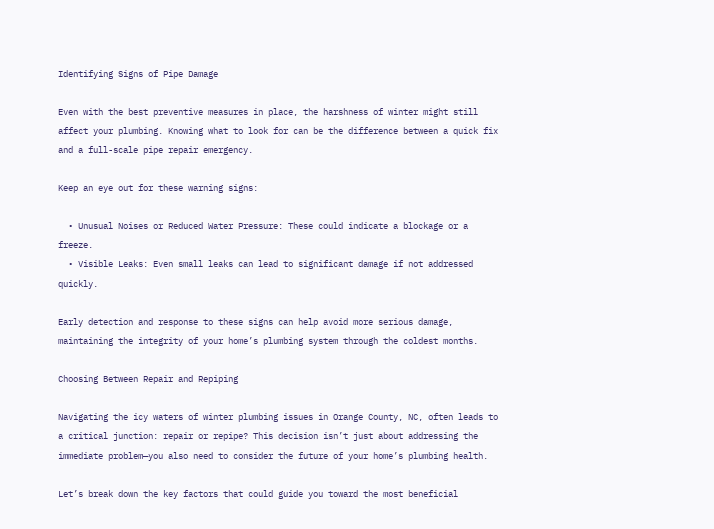Identifying Signs of Pipe Damage

Even with the best preventive measures in place, the harshness of winter might still affect your plumbing. Knowing what to look for can be the difference between a quick fix and a full-scale pipe repair emergency.

Keep an eye out for these warning signs:

  • Unusual Noises or Reduced Water Pressure: These could indicate a blockage or a freeze.
  • Visible Leaks: Even small leaks can lead to significant damage if not addressed quickly.

Early detection and response to these signs can help avoid more serious damage, maintaining the integrity of your home’s plumbing system through the coldest months.

Choosing Between Repair and Repiping

Navigating the icy waters of winter plumbing issues in Orange County, NC, often leads to a critical junction: repair or repipe? This decision isn’t just about addressing the immediate problem—you also need to consider the future of your home’s plumbing health.

Let’s break down the key factors that could guide you toward the most beneficial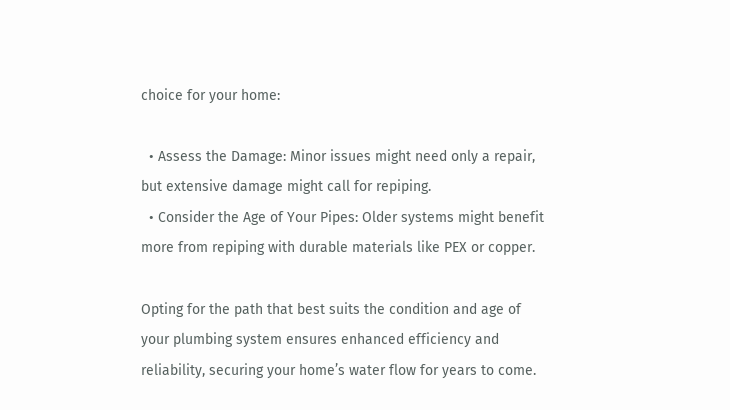choice for your home:

  • Assess the Damage: Minor issues might need only a repair, but extensive damage might call for repiping.
  • Consider the Age of Your Pipes: Older systems might benefit more from repiping with durable materials like PEX or copper.

Opting for the path that best suits the condition and age of your plumbing system ensures enhanced efficiency and reliability, securing your home’s water flow for years to come.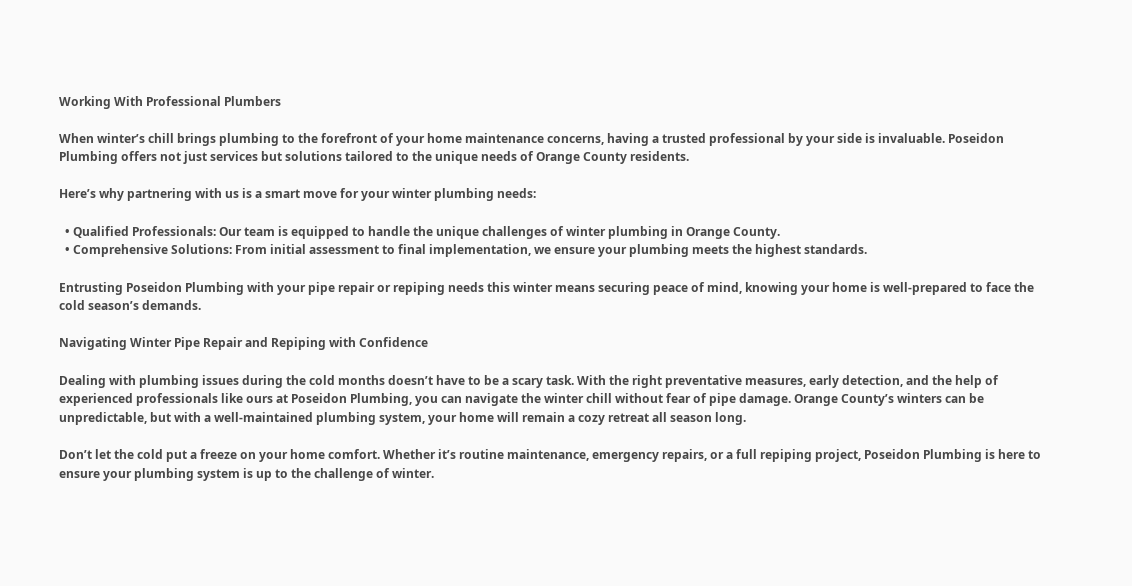Working With Professional Plumbers

When winter’s chill brings plumbing to the forefront of your home maintenance concerns, having a trusted professional by your side is invaluable. Poseidon Plumbing offers not just services but solutions tailored to the unique needs of Orange County residents.

Here’s why partnering with us is a smart move for your winter plumbing needs:

  • Qualified Professionals: Our team is equipped to handle the unique challenges of winter plumbing in Orange County.
  • Comprehensive Solutions: From initial assessment to final implementation, we ensure your plumbing meets the highest standards.

Entrusting Poseidon Plumbing with your pipe repair or repiping needs this winter means securing peace of mind, knowing your home is well-prepared to face the cold season’s demands.

Navigating Winter Pipe Repair and Repiping with Confidence

Dealing with plumbing issues during the cold months doesn’t have to be a scary task. With the right preventative measures, early detection, and the help of experienced professionals like ours at Poseidon Plumbing, you can navigate the winter chill without fear of pipe damage. Orange County’s winters can be unpredictable, but with a well-maintained plumbing system, your home will remain a cozy retreat all season long.

Don’t let the cold put a freeze on your home comfort. Whether it’s routine maintenance, emergency repairs, or a full repiping project, Poseidon Plumbing is here to ensure your plumbing system is up to the challenge of winter.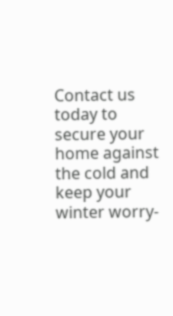Contact us today to secure your home against the cold and keep your winter worry-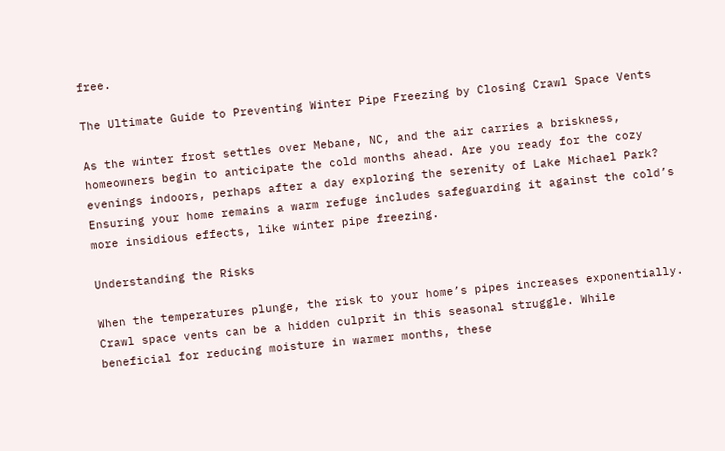free.

The Ultimate Guide to Preventing Winter Pipe Freezing by Closing Crawl Space Vents

As the winter frost settles over Mebane, NC, and the air carries a briskness, homeowners begin to anticipate the cold months ahead. Are you ready for the cozy evenings indoors, perhaps after a day exploring the serenity of Lake Michael Park? Ensuring your home remains a warm refuge includes safeguarding it against the cold’s more insidious effects, like winter pipe freezing.

Understanding the Risks

When the temperatures plunge, the risk to your home’s pipes increases exponentially. Crawl space vents can be a hidden culprit in this seasonal struggle. While beneficial for reducing moisture in warmer months, these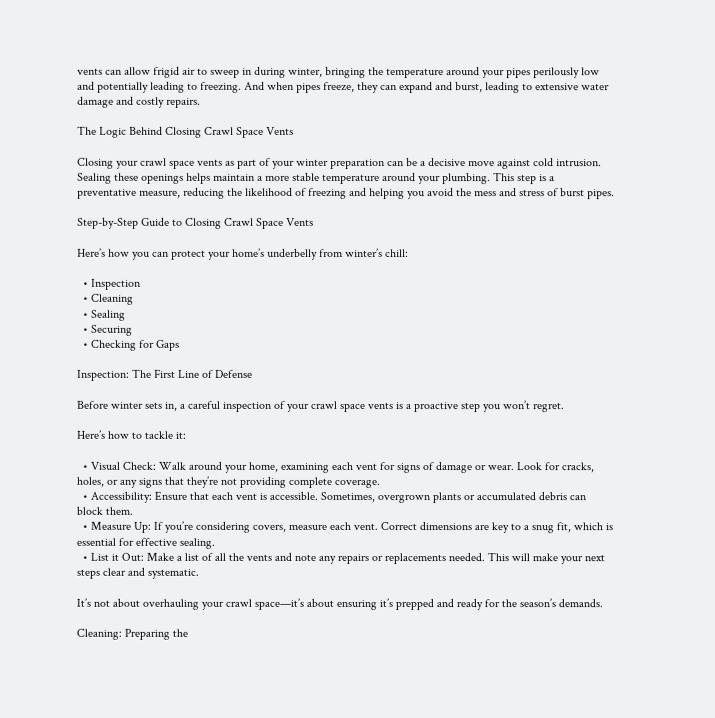vents can allow frigid air to sweep in during winter, bringing the temperature around your pipes perilously low and potentially leading to freezing. And when pipes freeze, they can expand and burst, leading to extensive water damage and costly repairs.

The Logic Behind Closing Crawl Space Vents

Closing your crawl space vents as part of your winter preparation can be a decisive move against cold intrusion. Sealing these openings helps maintain a more stable temperature around your plumbing. This step is a preventative measure, reducing the likelihood of freezing and helping you avoid the mess and stress of burst pipes.

Step-by-Step Guide to Closing Crawl Space Vents

Here’s how you can protect your home’s underbelly from winter’s chill:

  • Inspection
  • Cleaning
  • Sealing
  • Securing
  • Checking for Gaps

Inspection: The First Line of Defense

Before winter sets in, a careful inspection of your crawl space vents is a proactive step you won’t regret.

Here’s how to tackle it:

  • Visual Check: Walk around your home, examining each vent for signs of damage or wear. Look for cracks, holes, or any signs that they’re not providing complete coverage.
  • Accessibility: Ensure that each vent is accessible. Sometimes, overgrown plants or accumulated debris can block them.
  • Measure Up: If you’re considering covers, measure each vent. Correct dimensions are key to a snug fit, which is essential for effective sealing.
  • List it Out: Make a list of all the vents and note any repairs or replacements needed. This will make your next steps clear and systematic.

It’s not about overhauling your crawl space—it’s about ensuring it’s prepped and ready for the season’s demands.

Cleaning: Preparing the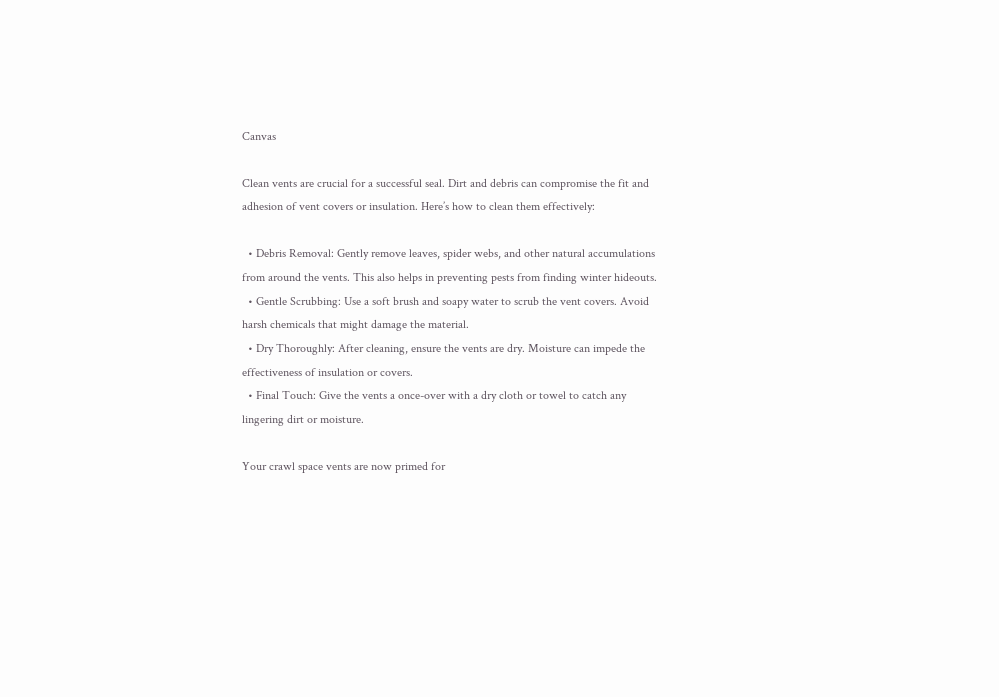Canvas

Clean vents are crucial for a successful seal. Dirt and debris can compromise the fit and adhesion of vent covers or insulation. Here’s how to clean them effectively:

  • Debris Removal: Gently remove leaves, spider webs, and other natural accumulations from around the vents. This also helps in preventing pests from finding winter hideouts.
  • Gentle Scrubbing: Use a soft brush and soapy water to scrub the vent covers. Avoid harsh chemicals that might damage the material.
  • Dry Thoroughly: After cleaning, ensure the vents are dry. Moisture can impede the effectiveness of insulation or covers.
  • Final Touch: Give the vents a once-over with a dry cloth or towel to catch any lingering dirt or moisture.

Your crawl space vents are now primed for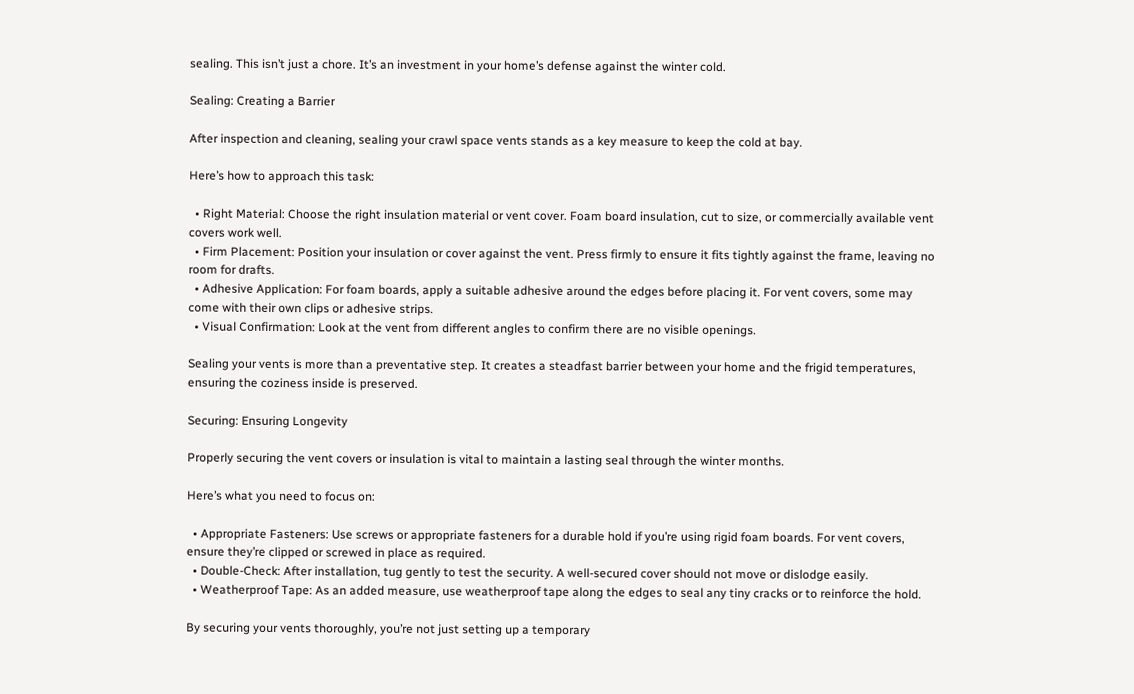sealing. This isn’t just a chore. It’s an investment in your home’s defense against the winter cold.

Sealing: Creating a Barrier

After inspection and cleaning, sealing your crawl space vents stands as a key measure to keep the cold at bay.

Here’s how to approach this task:

  • Right Material: Choose the right insulation material or vent cover. Foam board insulation, cut to size, or commercially available vent covers work well.
  • Firm Placement: Position your insulation or cover against the vent. Press firmly to ensure it fits tightly against the frame, leaving no room for drafts.
  • Adhesive Application: For foam boards, apply a suitable adhesive around the edges before placing it. For vent covers, some may come with their own clips or adhesive strips.
  • Visual Confirmation: Look at the vent from different angles to confirm there are no visible openings.

Sealing your vents is more than a preventative step. It creates a steadfast barrier between your home and the frigid temperatures, ensuring the coziness inside is preserved.

Securing: Ensuring Longevity

Properly securing the vent covers or insulation is vital to maintain a lasting seal through the winter months.

Here’s what you need to focus on:

  • Appropriate Fasteners: Use screws or appropriate fasteners for a durable hold if you’re using rigid foam boards. For vent covers, ensure they’re clipped or screwed in place as required.
  • Double-Check: After installation, tug gently to test the security. A well-secured cover should not move or dislodge easily.
  • Weatherproof Tape: As an added measure, use weatherproof tape along the edges to seal any tiny cracks or to reinforce the hold.

By securing your vents thoroughly, you’re not just setting up a temporary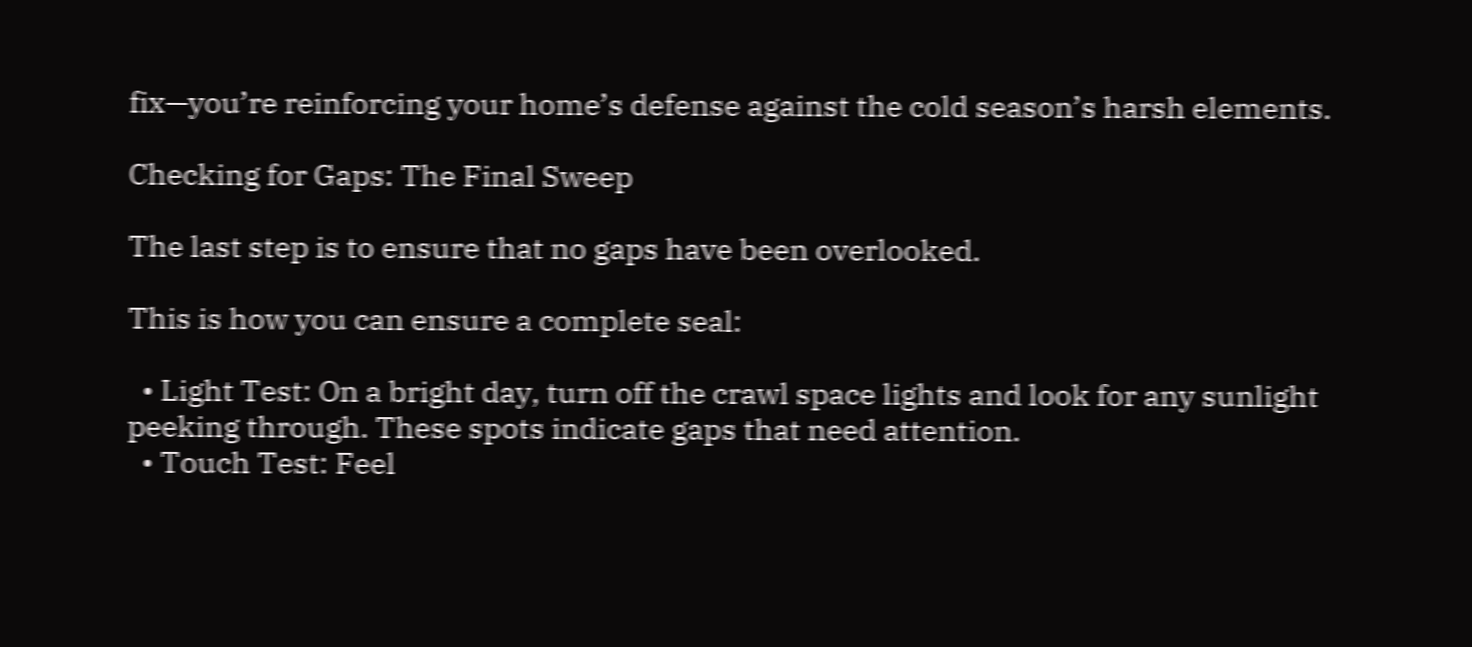fix—you’re reinforcing your home’s defense against the cold season’s harsh elements.

Checking for Gaps: The Final Sweep

The last step is to ensure that no gaps have been overlooked.

This is how you can ensure a complete seal:

  • Light Test: On a bright day, turn off the crawl space lights and look for any sunlight peeking through. These spots indicate gaps that need attention.
  • Touch Test: Feel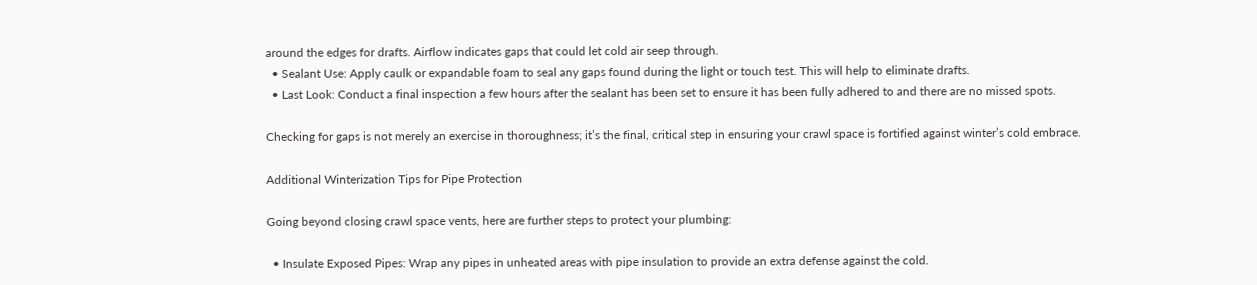around the edges for drafts. Airflow indicates gaps that could let cold air seep through.
  • Sealant Use: Apply caulk or expandable foam to seal any gaps found during the light or touch test. This will help to eliminate drafts.
  • Last Look: Conduct a final inspection a few hours after the sealant has been set to ensure it has been fully adhered to and there are no missed spots.

Checking for gaps is not merely an exercise in thoroughness; it’s the final, critical step in ensuring your crawl space is fortified against winter’s cold embrace.

Additional Winterization Tips for Pipe Protection

Going beyond closing crawl space vents, here are further steps to protect your plumbing:

  • Insulate Exposed Pipes: Wrap any pipes in unheated areas with pipe insulation to provide an extra defense against the cold.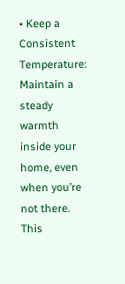• Keep a Consistent Temperature: Maintain a steady warmth inside your home, even when you’re not there. This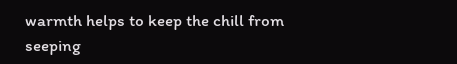warmth helps to keep the chill from seeping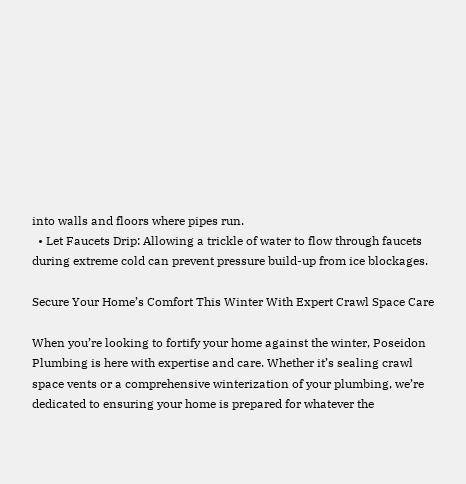into walls and floors where pipes run.
  • Let Faucets Drip: Allowing a trickle of water to flow through faucets during extreme cold can prevent pressure build-up from ice blockages.

Secure Your Home’s Comfort This Winter With Expert Crawl Space Care

When you’re looking to fortify your home against the winter, Poseidon Plumbing is here with expertise and care. Whether it’s sealing crawl space vents or a comprehensive winterization of your plumbing, we’re dedicated to ensuring your home is prepared for whatever the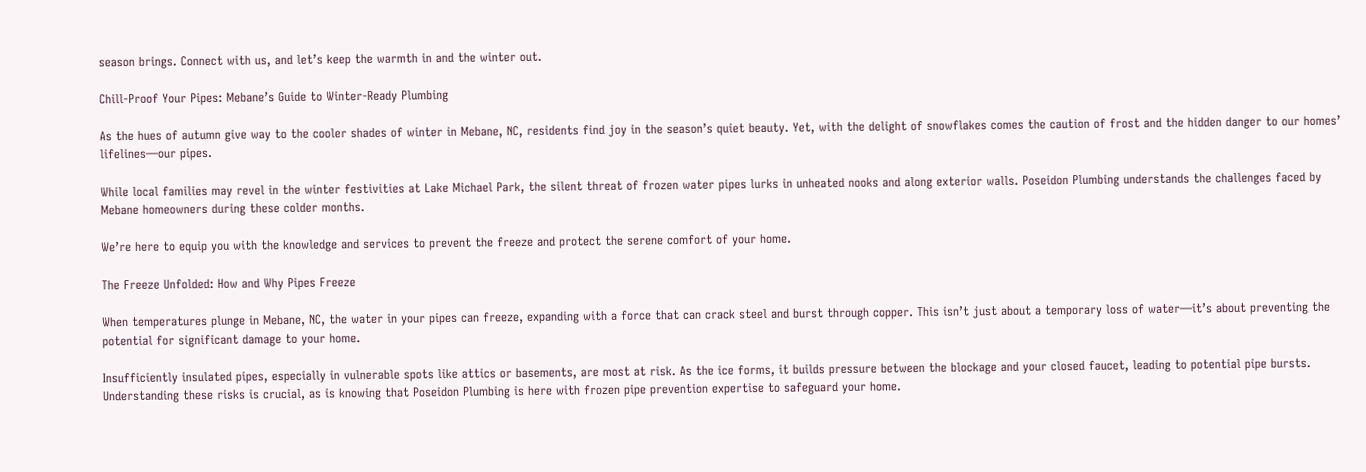season brings. Connect with us, and let’s keep the warmth in and the winter out.

Chill-Proof Your Pipes: Mebane’s Guide to Winter-Ready Plumbing

As the hues of autumn give way to the cooler shades of winter in Mebane, NC, residents find joy in the season’s quiet beauty. Yet, with the delight of snowflakes comes the caution of frost and the hidden danger to our homes’ lifelines—our pipes.

While local families may revel in the winter festivities at Lake Michael Park, the silent threat of frozen water pipes lurks in unheated nooks and along exterior walls. Poseidon Plumbing understands the challenges faced by Mebane homeowners during these colder months.

We’re here to equip you with the knowledge and services to prevent the freeze and protect the serene comfort of your home.

The Freeze Unfolded: How and Why Pipes Freeze

When temperatures plunge in Mebane, NC, the water in your pipes can freeze, expanding with a force that can crack steel and burst through copper. This isn’t just about a temporary loss of water—it’s about preventing the potential for significant damage to your home.

Insufficiently insulated pipes, especially in vulnerable spots like attics or basements, are most at risk. As the ice forms, it builds pressure between the blockage and your closed faucet, leading to potential pipe bursts. Understanding these risks is crucial, as is knowing that Poseidon Plumbing is here with frozen pipe prevention expertise to safeguard your home.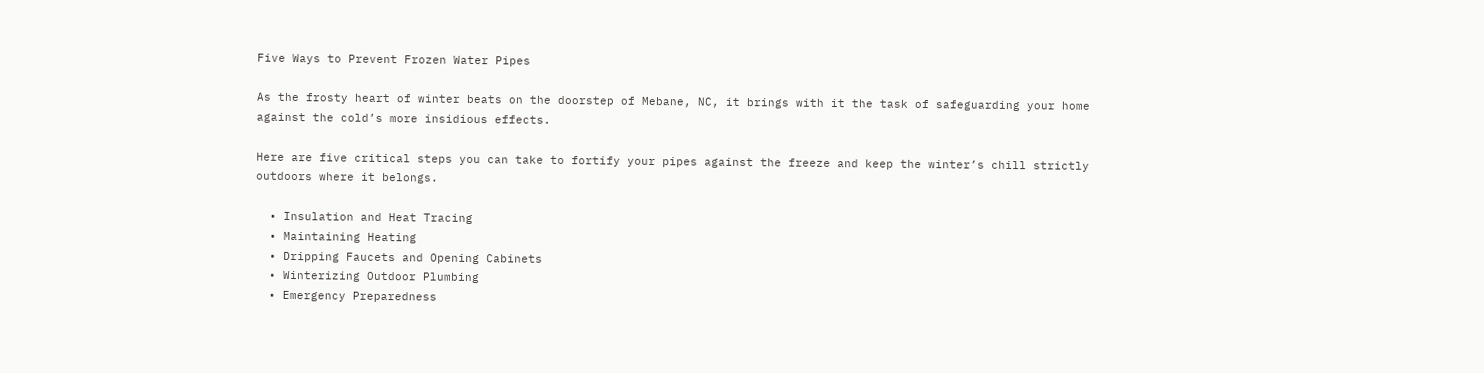Five Ways to Prevent Frozen Water Pipes

As the frosty heart of winter beats on the doorstep of Mebane, NC, it brings with it the task of safeguarding your home against the cold’s more insidious effects.

Here are five critical steps you can take to fortify your pipes against the freeze and keep the winter’s chill strictly outdoors where it belongs.

  • Insulation and Heat Tracing
  • Maintaining Heating
  • Dripping Faucets and Opening Cabinets
  • Winterizing Outdoor Plumbing
  • Emergency Preparedness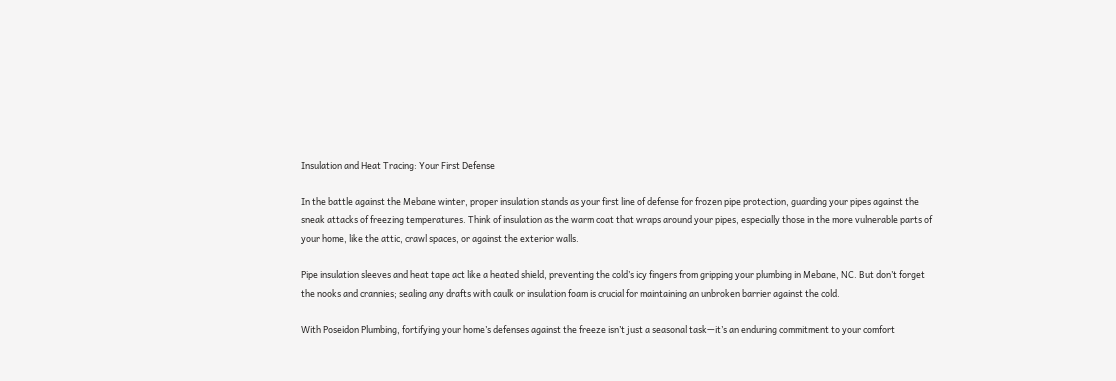Insulation and Heat Tracing: Your First Defense

In the battle against the Mebane winter, proper insulation stands as your first line of defense for frozen pipe protection, guarding your pipes against the sneak attacks of freezing temperatures. Think of insulation as the warm coat that wraps around your pipes, especially those in the more vulnerable parts of your home, like the attic, crawl spaces, or against the exterior walls.

Pipe insulation sleeves and heat tape act like a heated shield, preventing the cold’s icy fingers from gripping your plumbing in Mebane, NC. But don’t forget the nooks and crannies; sealing any drafts with caulk or insulation foam is crucial for maintaining an unbroken barrier against the cold.

With Poseidon Plumbing, fortifying your home’s defenses against the freeze isn’t just a seasonal task—it’s an enduring commitment to your comfort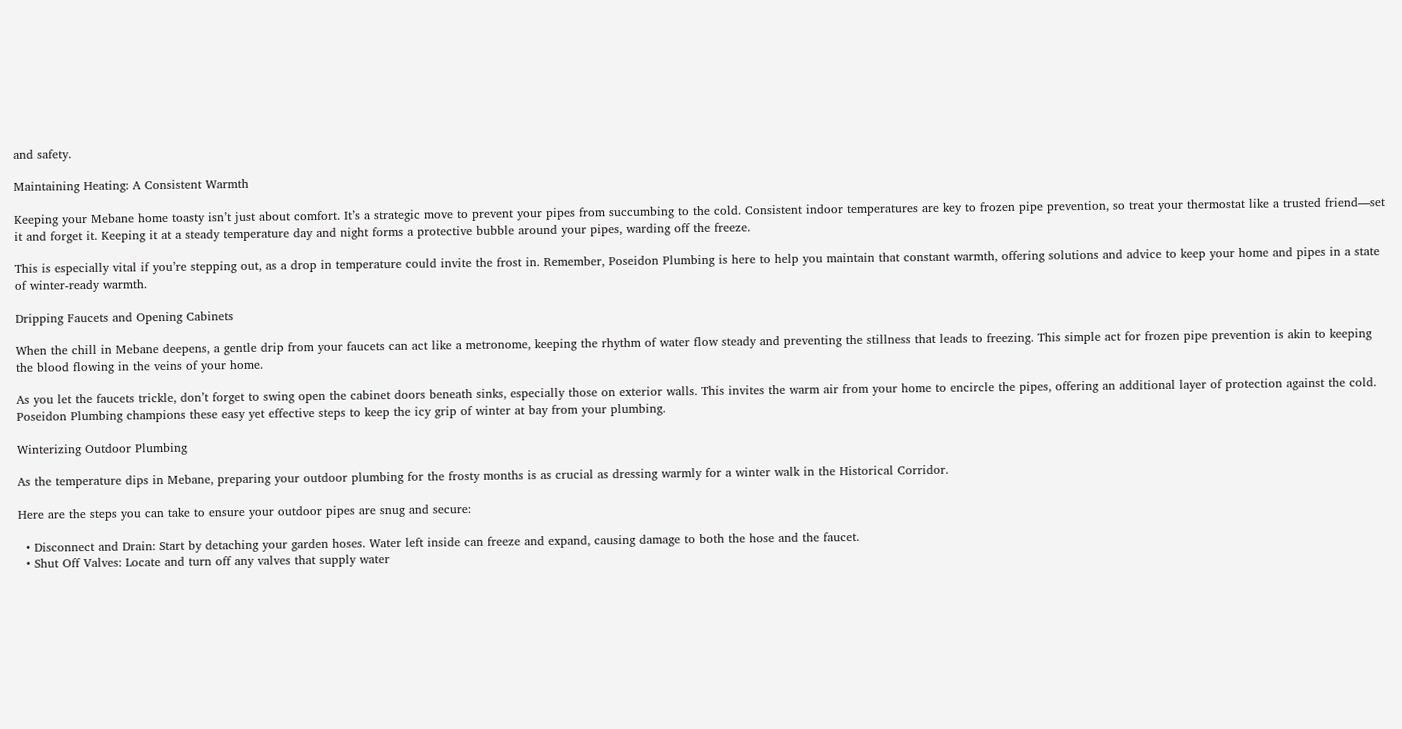and safety.

Maintaining Heating: A Consistent Warmth

Keeping your Mebane home toasty isn’t just about comfort. It’s a strategic move to prevent your pipes from succumbing to the cold. Consistent indoor temperatures are key to frozen pipe prevention, so treat your thermostat like a trusted friend—set it and forget it. Keeping it at a steady temperature day and night forms a protective bubble around your pipes, warding off the freeze.

This is especially vital if you’re stepping out, as a drop in temperature could invite the frost in. Remember, Poseidon Plumbing is here to help you maintain that constant warmth, offering solutions and advice to keep your home and pipes in a state of winter-ready warmth.

Dripping Faucets and Opening Cabinets

When the chill in Mebane deepens, a gentle drip from your faucets can act like a metronome, keeping the rhythm of water flow steady and preventing the stillness that leads to freezing. This simple act for frozen pipe prevention is akin to keeping the blood flowing in the veins of your home.

As you let the faucets trickle, don’t forget to swing open the cabinet doors beneath sinks, especially those on exterior walls. This invites the warm air from your home to encircle the pipes, offering an additional layer of protection against the cold. Poseidon Plumbing champions these easy yet effective steps to keep the icy grip of winter at bay from your plumbing.

Winterizing Outdoor Plumbing

As the temperature dips in Mebane, preparing your outdoor plumbing for the frosty months is as crucial as dressing warmly for a winter walk in the Historical Corridor.

Here are the steps you can take to ensure your outdoor pipes are snug and secure:

  • Disconnect and Drain: Start by detaching your garden hoses. Water left inside can freeze and expand, causing damage to both the hose and the faucet.
  • Shut Off Valves: Locate and turn off any valves that supply water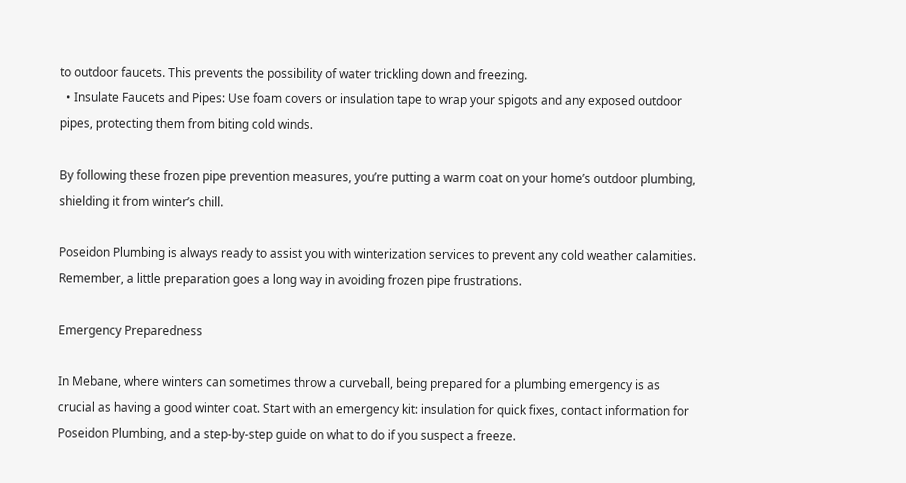to outdoor faucets. This prevents the possibility of water trickling down and freezing.
  • Insulate Faucets and Pipes: Use foam covers or insulation tape to wrap your spigots and any exposed outdoor pipes, protecting them from biting cold winds.

By following these frozen pipe prevention measures, you’re putting a warm coat on your home’s outdoor plumbing, shielding it from winter’s chill.

Poseidon Plumbing is always ready to assist you with winterization services to prevent any cold weather calamities. Remember, a little preparation goes a long way in avoiding frozen pipe frustrations.

Emergency Preparedness

In Mebane, where winters can sometimes throw a curveball, being prepared for a plumbing emergency is as crucial as having a good winter coat. Start with an emergency kit: insulation for quick fixes, contact information for Poseidon Plumbing, and a step-by-step guide on what to do if you suspect a freeze.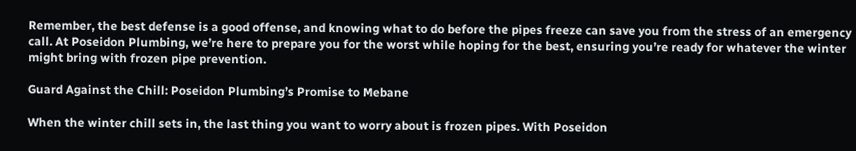Remember, the best defense is a good offense, and knowing what to do before the pipes freeze can save you from the stress of an emergency call. At Poseidon Plumbing, we’re here to prepare you for the worst while hoping for the best, ensuring you’re ready for whatever the winter might bring with frozen pipe prevention.

Guard Against the Chill: Poseidon Plumbing’s Promise to Mebane

When the winter chill sets in, the last thing you want to worry about is frozen pipes. With Poseidon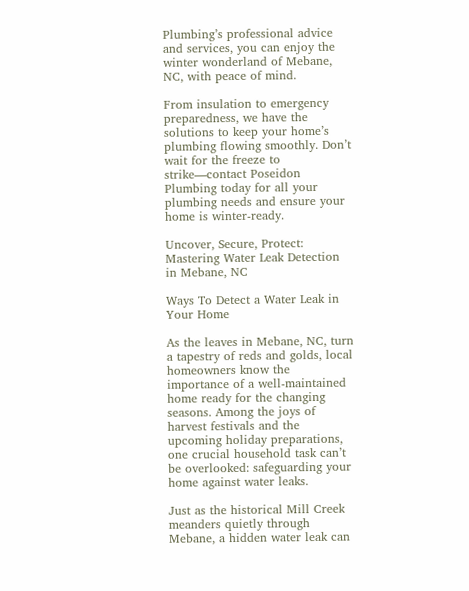Plumbing’s professional advice and services, you can enjoy the winter wonderland of Mebane, NC, with peace of mind.

From insulation to emergency preparedness, we have the solutions to keep your home’s plumbing flowing smoothly. Don’t wait for the freeze to strike—contact Poseidon Plumbing today for all your plumbing needs and ensure your home is winter-ready.

Uncover, Secure, Protect: Mastering Water Leak Detection in Mebane, NC

Ways To Detect a Water Leak in Your Home

As the leaves in Mebane, NC, turn a tapestry of reds and golds, local homeowners know the importance of a well-maintained home ready for the changing seasons. Among the joys of harvest festivals and the upcoming holiday preparations, one crucial household task can’t be overlooked: safeguarding your home against water leaks.

Just as the historical Mill Creek meanders quietly through Mebane, a hidden water leak can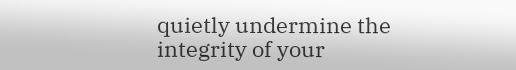quietly undermine the integrity of your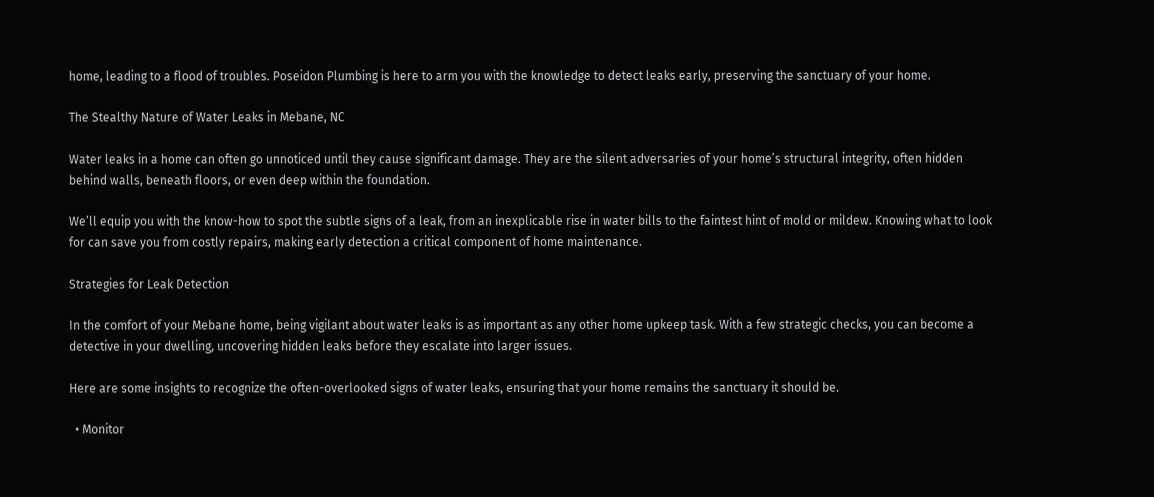home, leading to a flood of troubles. Poseidon Plumbing is here to arm you with the knowledge to detect leaks early, preserving the sanctuary of your home.

The Stealthy Nature of Water Leaks in Mebane, NC

Water leaks in a home can often go unnoticed until they cause significant damage. They are the silent adversaries of your home’s structural integrity, often hidden behind walls, beneath floors, or even deep within the foundation.

We’ll equip you with the know-how to spot the subtle signs of a leak, from an inexplicable rise in water bills to the faintest hint of mold or mildew. Knowing what to look for can save you from costly repairs, making early detection a critical component of home maintenance.

Strategies for Leak Detection

In the comfort of your Mebane home, being vigilant about water leaks is as important as any other home upkeep task. With a few strategic checks, you can become a detective in your dwelling, uncovering hidden leaks before they escalate into larger issues.

Here are some insights to recognize the often-overlooked signs of water leaks, ensuring that your home remains the sanctuary it should be.

  • Monitor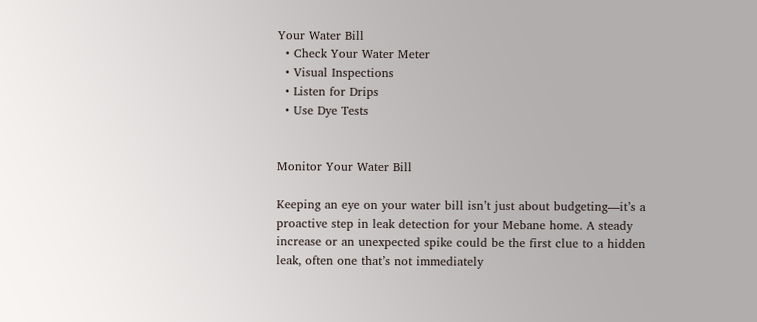Your Water Bill
  • Check Your Water Meter
  • Visual Inspections
  • Listen for Drips
  • Use Dye Tests


Monitor Your Water Bill

Keeping an eye on your water bill isn’t just about budgeting—it’s a proactive step in leak detection for your Mebane home. A steady increase or an unexpected spike could be the first clue to a hidden leak, often one that’s not immediately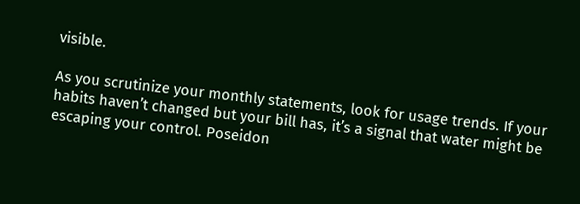visible.

As you scrutinize your monthly statements, look for usage trends. If your habits haven’t changed but your bill has, it’s a signal that water might be escaping your control. Poseidon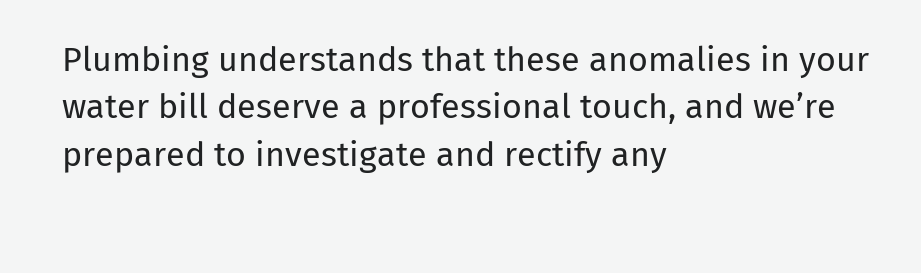Plumbing understands that these anomalies in your water bill deserve a professional touch, and we’re prepared to investigate and rectify any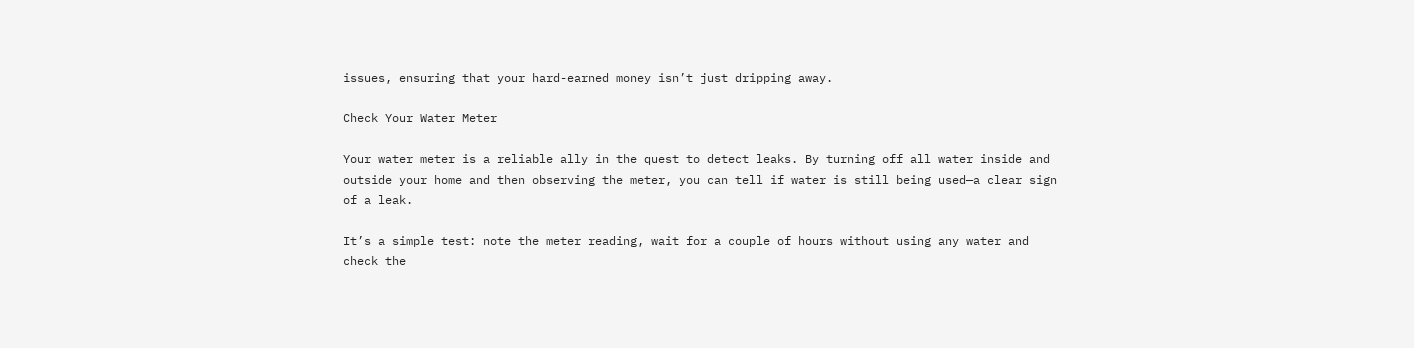issues, ensuring that your hard-earned money isn’t just dripping away.

Check Your Water Meter

Your water meter is a reliable ally in the quest to detect leaks. By turning off all water inside and outside your home and then observing the meter, you can tell if water is still being used—a clear sign of a leak.

It’s a simple test: note the meter reading, wait for a couple of hours without using any water and check the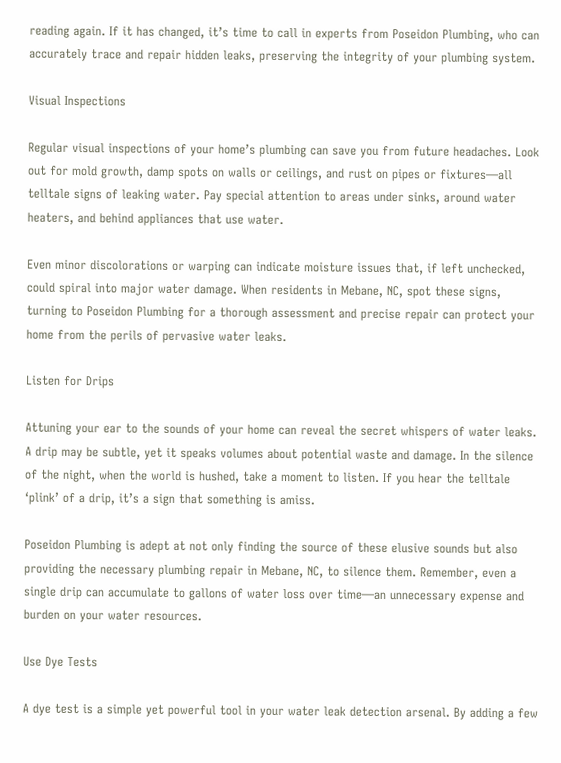reading again. If it has changed, it’s time to call in experts from Poseidon Plumbing, who can accurately trace and repair hidden leaks, preserving the integrity of your plumbing system.

Visual Inspections

Regular visual inspections of your home’s plumbing can save you from future headaches. Look out for mold growth, damp spots on walls or ceilings, and rust on pipes or fixtures—all telltale signs of leaking water. Pay special attention to areas under sinks, around water heaters, and behind appliances that use water.

Even minor discolorations or warping can indicate moisture issues that, if left unchecked, could spiral into major water damage. When residents in Mebane, NC, spot these signs, turning to Poseidon Plumbing for a thorough assessment and precise repair can protect your home from the perils of pervasive water leaks.

Listen for Drips

Attuning your ear to the sounds of your home can reveal the secret whispers of water leaks. A drip may be subtle, yet it speaks volumes about potential waste and damage. In the silence of the night, when the world is hushed, take a moment to listen. If you hear the telltale ‘plink’ of a drip, it’s a sign that something is amiss.

Poseidon Plumbing is adept at not only finding the source of these elusive sounds but also providing the necessary plumbing repair in Mebane, NC, to silence them. Remember, even a single drip can accumulate to gallons of water loss over time—an unnecessary expense and burden on your water resources.

Use Dye Tests

A dye test is a simple yet powerful tool in your water leak detection arsenal. By adding a few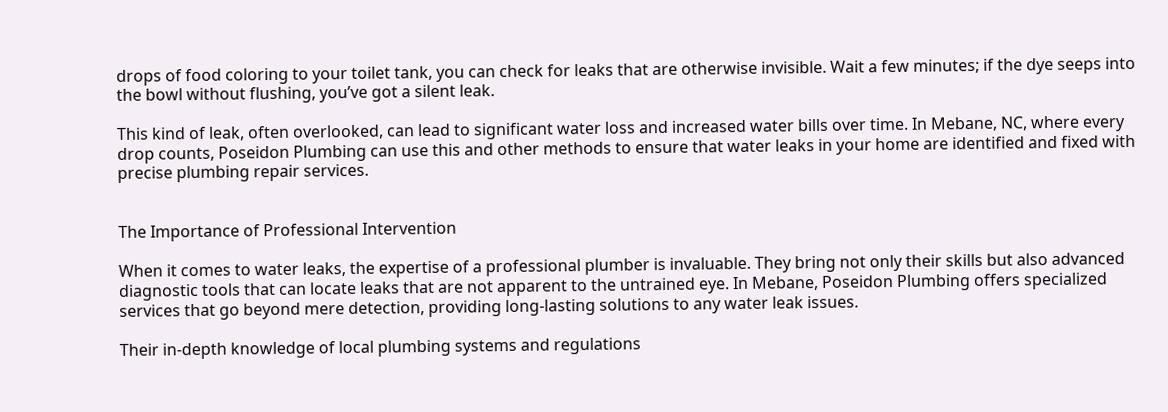drops of food coloring to your toilet tank, you can check for leaks that are otherwise invisible. Wait a few minutes; if the dye seeps into the bowl without flushing, you’ve got a silent leak.

This kind of leak, often overlooked, can lead to significant water loss and increased water bills over time. In Mebane, NC, where every drop counts, Poseidon Plumbing can use this and other methods to ensure that water leaks in your home are identified and fixed with precise plumbing repair services.


The Importance of Professional Intervention

When it comes to water leaks, the expertise of a professional plumber is invaluable. They bring not only their skills but also advanced diagnostic tools that can locate leaks that are not apparent to the untrained eye. In Mebane, Poseidon Plumbing offers specialized services that go beyond mere detection, providing long-lasting solutions to any water leak issues.

Their in-depth knowledge of local plumbing systems and regulations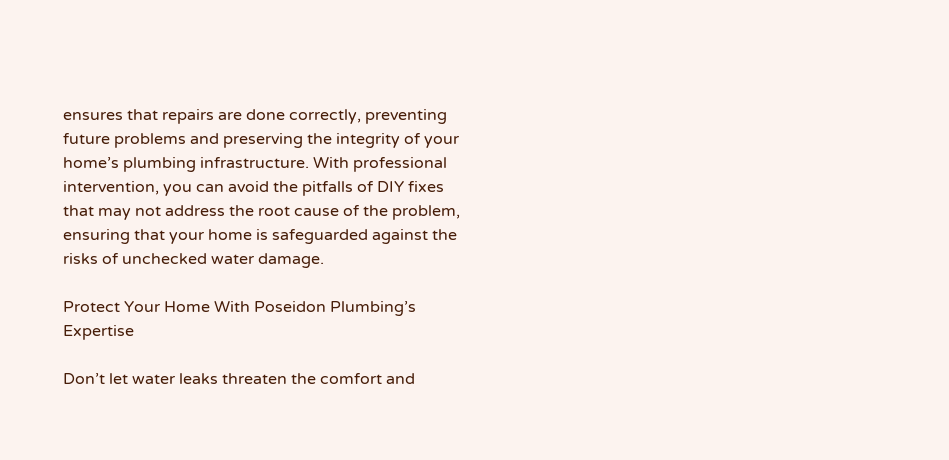ensures that repairs are done correctly, preventing future problems and preserving the integrity of your home’s plumbing infrastructure. With professional intervention, you can avoid the pitfalls of DIY fixes that may not address the root cause of the problem, ensuring that your home is safeguarded against the risks of unchecked water damage.

Protect Your Home With Poseidon Plumbing’s Expertise

Don’t let water leaks threaten the comfort and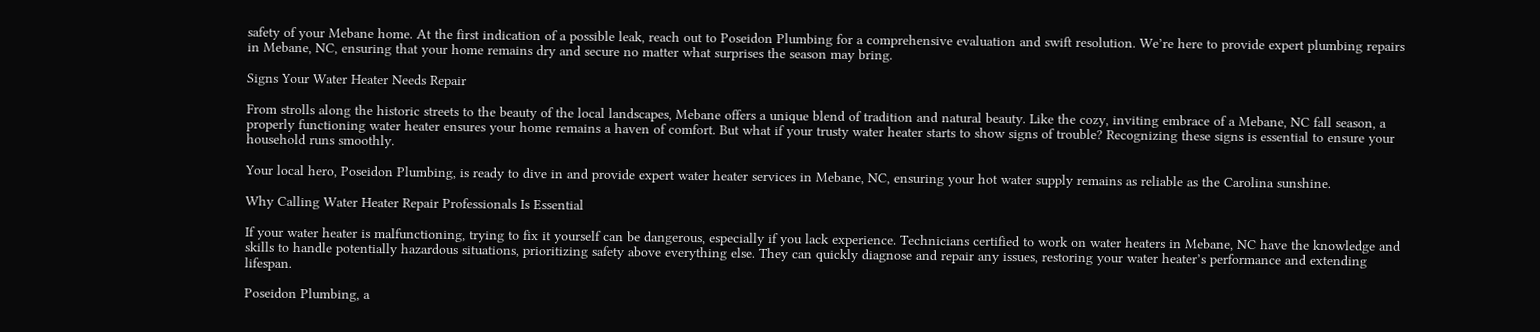safety of your Mebane home. At the first indication of a possible leak, reach out to Poseidon Plumbing for a comprehensive evaluation and swift resolution. We’re here to provide expert plumbing repairs in Mebane, NC, ensuring that your home remains dry and secure no matter what surprises the season may bring.

Signs Your Water Heater Needs Repair

From strolls along the historic streets to the beauty of the local landscapes, Mebane offers a unique blend of tradition and natural beauty. Like the cozy, inviting embrace of a Mebane, NC fall season, a properly functioning water heater ensures your home remains a haven of comfort. But what if your trusty water heater starts to show signs of trouble? Recognizing these signs is essential to ensure your household runs smoothly.

Your local hero, Poseidon Plumbing, is ready to dive in and provide expert water heater services in Mebane, NC, ensuring your hot water supply remains as reliable as the Carolina sunshine.

Why Calling Water Heater Repair Professionals Is Essential

If your water heater is malfunctioning, trying to fix it yourself can be dangerous, especially if you lack experience. Technicians certified to work on water heaters in Mebane, NC have the knowledge and skills to handle potentially hazardous situations, prioritizing safety above everything else. They can quickly diagnose and repair any issues, restoring your water heater’s performance and extending lifespan.

Poseidon Plumbing, a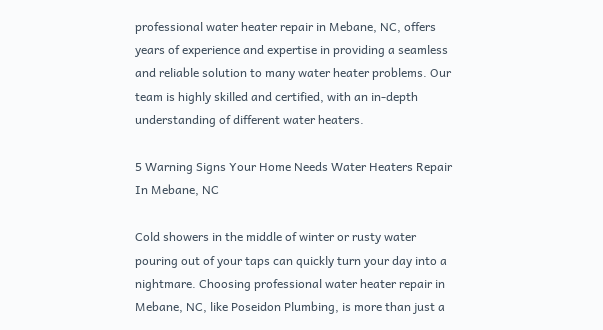professional water heater repair in Mebane, NC, offers years of experience and expertise in providing a seamless and reliable solution to many water heater problems. Our team is highly skilled and certified, with an in-depth understanding of different water heaters.

5 Warning Signs Your Home Needs Water Heaters Repair In Mebane, NC

Cold showers in the middle of winter or rusty water pouring out of your taps can quickly turn your day into a nightmare. Choosing professional water heater repair in Mebane, NC, like Poseidon Plumbing, is more than just a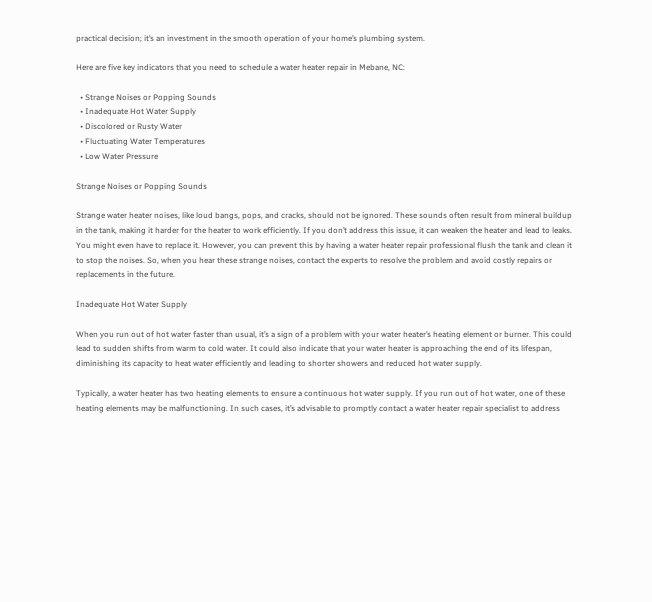practical decision; it’s an investment in the smooth operation of your home’s plumbing system.

Here are five key indicators that you need to schedule a water heater repair in Mebane, NC:

  • Strange Noises or Popping Sounds
  • Inadequate Hot Water Supply
  • Discolored or Rusty Water
  • Fluctuating Water Temperatures
  • Low Water Pressure

Strange Noises or Popping Sounds

Strange water heater noises, like loud bangs, pops, and cracks, should not be ignored. These sounds often result from mineral buildup in the tank, making it harder for the heater to work efficiently. If you don’t address this issue, it can weaken the heater and lead to leaks. You might even have to replace it. However, you can prevent this by having a water heater repair professional flush the tank and clean it to stop the noises. So, when you hear these strange noises, contact the experts to resolve the problem and avoid costly repairs or replacements in the future.

Inadequate Hot Water Supply

When you run out of hot water faster than usual, it’s a sign of a problem with your water heater’s heating element or burner. This could lead to sudden shifts from warm to cold water. It could also indicate that your water heater is approaching the end of its lifespan, diminishing its capacity to heat water efficiently and leading to shorter showers and reduced hot water supply.

Typically, a water heater has two heating elements to ensure a continuous hot water supply. If you run out of hot water, one of these heating elements may be malfunctioning. In such cases, it’s advisable to promptly contact a water heater repair specialist to address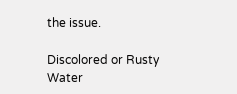the issue.

Discolored or Rusty Water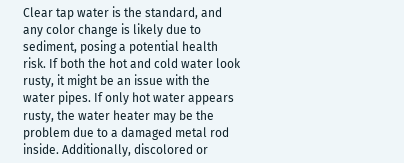Clear tap water is the standard, and any color change is likely due to sediment, posing a potential health risk. If both the hot and cold water look rusty, it might be an issue with the water pipes. If only hot water appears rusty, the water heater may be the problem due to a damaged metal rod inside. Additionally, discolored or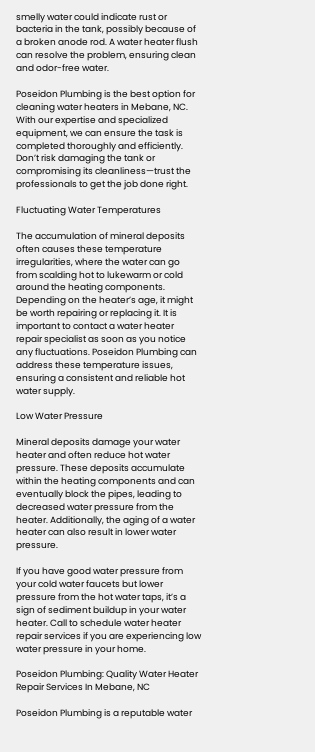smelly water could indicate rust or bacteria in the tank, possibly because of a broken anode rod. A water heater flush can resolve the problem, ensuring clean and odor-free water.

Poseidon Plumbing is the best option for cleaning water heaters in Mebane, NC. With our expertise and specialized equipment, we can ensure the task is completed thoroughly and efficiently. Don’t risk damaging the tank or compromising its cleanliness—trust the professionals to get the job done right.

Fluctuating Water Temperatures

The accumulation of mineral deposits often causes these temperature irregularities, where the water can go from scalding hot to lukewarm or cold around the heating components. Depending on the heater’s age, it might be worth repairing or replacing it. It is important to contact a water heater repair specialist as soon as you notice any fluctuations. Poseidon Plumbing can address these temperature issues, ensuring a consistent and reliable hot water supply.

Low Water Pressure

Mineral deposits damage your water heater and often reduce hot water pressure. These deposits accumulate within the heating components and can eventually block the pipes, leading to decreased water pressure from the heater. Additionally, the aging of a water heater can also result in lower water pressure.

If you have good water pressure from your cold water faucets but lower pressure from the hot water taps, it’s a sign of sediment buildup in your water heater. Call to schedule water heater repair services if you are experiencing low water pressure in your home.

Poseidon Plumbing: Quality Water Heater Repair Services In Mebane, NC

Poseidon Plumbing is a reputable water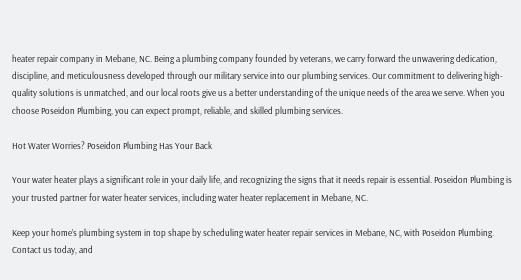heater repair company in Mebane, NC. Being a plumbing company founded by veterans, we carry forward the unwavering dedication, discipline, and meticulousness developed through our military service into our plumbing services. Our commitment to delivering high-quality solutions is unmatched, and our local roots give us a better understanding of the unique needs of the area we serve. When you choose Poseidon Plumbing, you can expect prompt, reliable, and skilled plumbing services.

Hot Water Worries? Poseidon Plumbing Has Your Back

Your water heater plays a significant role in your daily life, and recognizing the signs that it needs repair is essential. Poseidon Plumbing is your trusted partner for water heater services, including water heater replacement in Mebane, NC.

Keep your home’s plumbing system in top shape by scheduling water heater repair services in Mebane, NC, with Poseidon Plumbing. Contact us today, and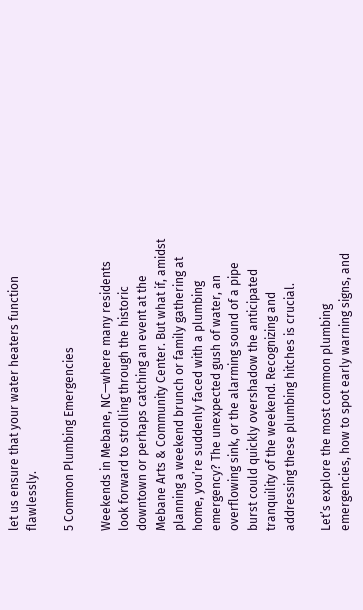let us ensure that your water heaters function flawlessly.

5 Common Plumbing Emergencies

Weekends in Mebane, NC—where many residents look forward to strolling through the historic downtown or perhaps catching an event at the Mebane Arts & Community Center. But what if, amidst planning a weekend brunch or family gathering at home, you’re suddenly faced with a plumbing emergency? The unexpected gush of water, an overflowing sink, or the alarming sound of a pipe burst could quickly overshadow the anticipated tranquility of the weekend. Recognizing and addressing these plumbing hitches is crucial.

Let’s explore the most common plumbing emergencies, how to spot early warning signs, and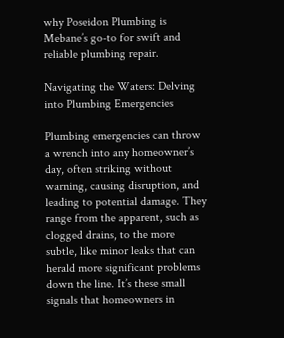why Poseidon Plumbing is Mebane’s go-to for swift and reliable plumbing repair.

Navigating the Waters: Delving into Plumbing Emergencies

Plumbing emergencies can throw a wrench into any homeowner’s day, often striking without warning, causing disruption, and leading to potential damage. They range from the apparent, such as clogged drains, to the more subtle, like minor leaks that can herald more significant problems down the line. It’s these small signals that homeowners in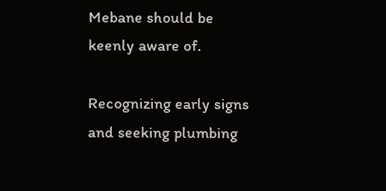Mebane should be keenly aware of.

Recognizing early signs and seeking plumbing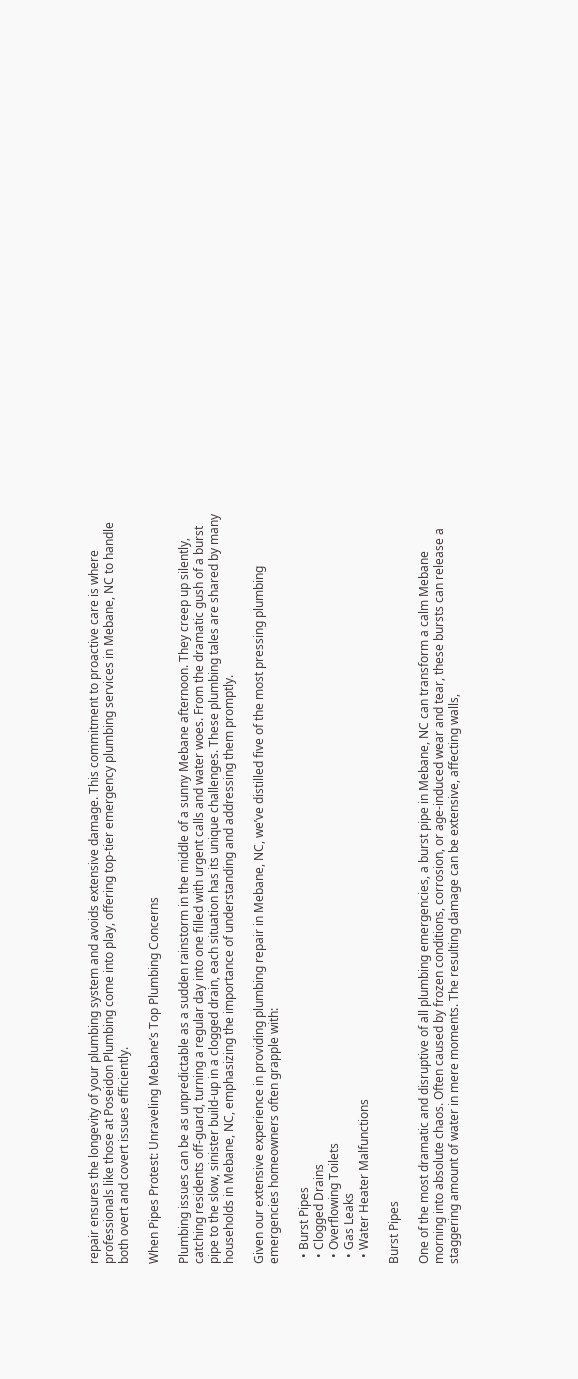repair ensures the longevity of your plumbing system and avoids extensive damage. This commitment to proactive care is where professionals like those at Poseidon Plumbing come into play, offering top-tier emergency plumbing services in Mebane, NC to handle both overt and covert issues efficiently.

When Pipes Protest: Unraveling Mebane’s Top Plumbing Concerns

Plumbing issues can be as unpredictable as a sudden rainstorm in the middle of a sunny Mebane afternoon. They creep up silently, catching residents off-guard, turning a regular day into one filled with urgent calls and water woes. From the dramatic gush of a burst pipe to the slow, sinister build-up in a clogged drain, each situation has its unique challenges. These plumbing tales are shared by many households in Mebane, NC, emphasizing the importance of understanding and addressing them promptly.

Given our extensive experience in providing plumbing repair in Mebane, NC, we’ve distilled five of the most pressing plumbing emergencies homeowners often grapple with:

  • Burst Pipes
  • Clogged Drains
  • Overflowing Toilets
  • Gas Leaks
  • Water Heater Malfunctions

Burst Pipes

One of the most dramatic and disruptive of all plumbing emergencies, a burst pipe in Mebane, NC can transform a calm Mebane morning into absolute chaos. Often caused by frozen conditions, corrosion, or age-induced wear and tear, these bursts can release a staggering amount of water in mere moments. The resulting damage can be extensive, affecting walls,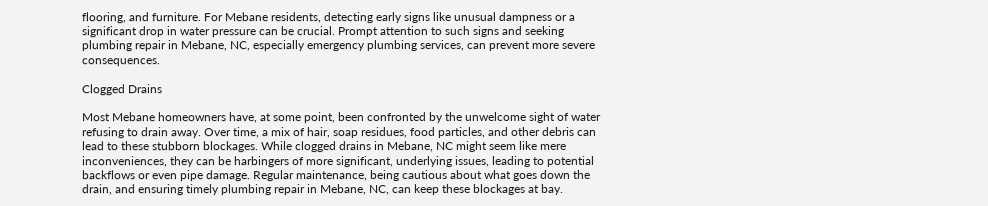flooring, and furniture. For Mebane residents, detecting early signs like unusual dampness or a significant drop in water pressure can be crucial. Prompt attention to such signs and seeking plumbing repair in Mebane, NC, especially emergency plumbing services, can prevent more severe consequences.

Clogged Drains

Most Mebane homeowners have, at some point, been confronted by the unwelcome sight of water refusing to drain away. Over time, a mix of hair, soap residues, food particles, and other debris can lead to these stubborn blockages. While clogged drains in Mebane, NC might seem like mere inconveniences, they can be harbingers of more significant, underlying issues, leading to potential backflows or even pipe damage. Regular maintenance, being cautious about what goes down the drain, and ensuring timely plumbing repair in Mebane, NC, can keep these blockages at bay.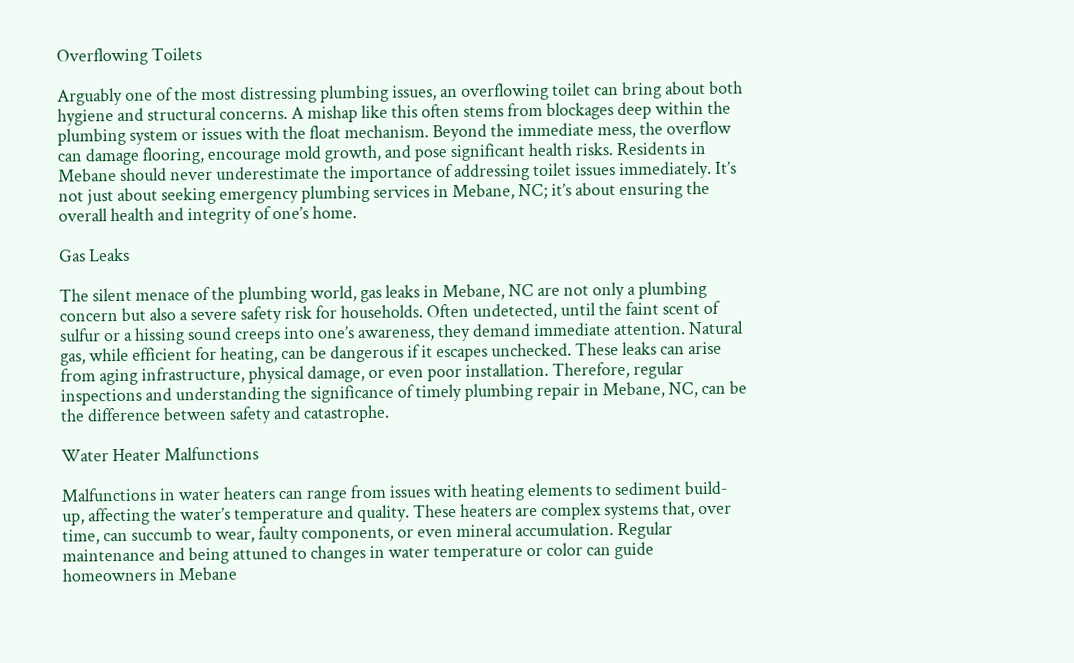Overflowing Toilets

Arguably one of the most distressing plumbing issues, an overflowing toilet can bring about both hygiene and structural concerns. A mishap like this often stems from blockages deep within the plumbing system or issues with the float mechanism. Beyond the immediate mess, the overflow can damage flooring, encourage mold growth, and pose significant health risks. Residents in Mebane should never underestimate the importance of addressing toilet issues immediately. It’s not just about seeking emergency plumbing services in Mebane, NC; it’s about ensuring the overall health and integrity of one’s home.

Gas Leaks

The silent menace of the plumbing world, gas leaks in Mebane, NC are not only a plumbing concern but also a severe safety risk for households. Often undetected, until the faint scent of sulfur or a hissing sound creeps into one’s awareness, they demand immediate attention. Natural gas, while efficient for heating, can be dangerous if it escapes unchecked. These leaks can arise from aging infrastructure, physical damage, or even poor installation. Therefore, regular inspections and understanding the significance of timely plumbing repair in Mebane, NC, can be the difference between safety and catastrophe.

Water Heater Malfunctions

Malfunctions in water heaters can range from issues with heating elements to sediment build-up, affecting the water’s temperature and quality. These heaters are complex systems that, over time, can succumb to wear, faulty components, or even mineral accumulation. Regular maintenance and being attuned to changes in water temperature or color can guide homeowners in Mebane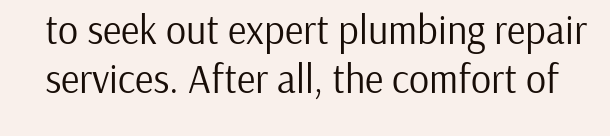to seek out expert plumbing repair services. After all, the comfort of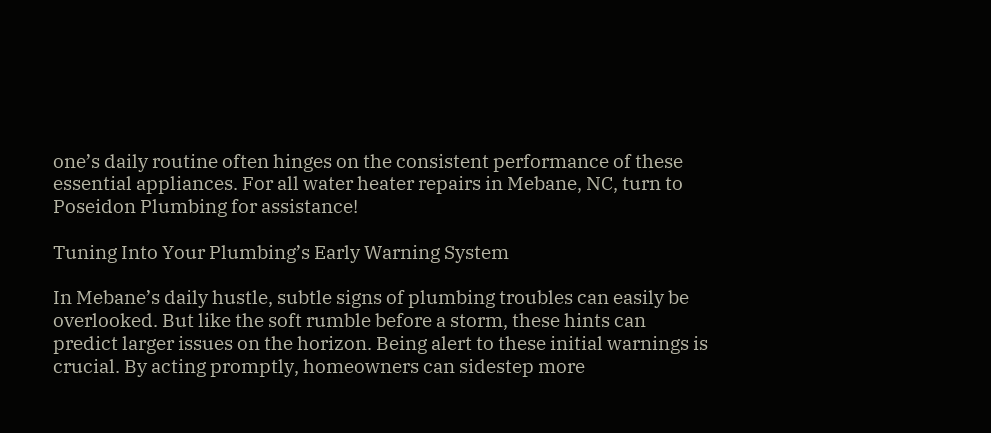one’s daily routine often hinges on the consistent performance of these essential appliances. For all water heater repairs in Mebane, NC, turn to Poseidon Plumbing for assistance!

Tuning Into Your Plumbing’s Early Warning System

In Mebane’s daily hustle, subtle signs of plumbing troubles can easily be overlooked. But like the soft rumble before a storm, these hints can predict larger issues on the horizon. Being alert to these initial warnings is crucial. By acting promptly, homeowners can sidestep more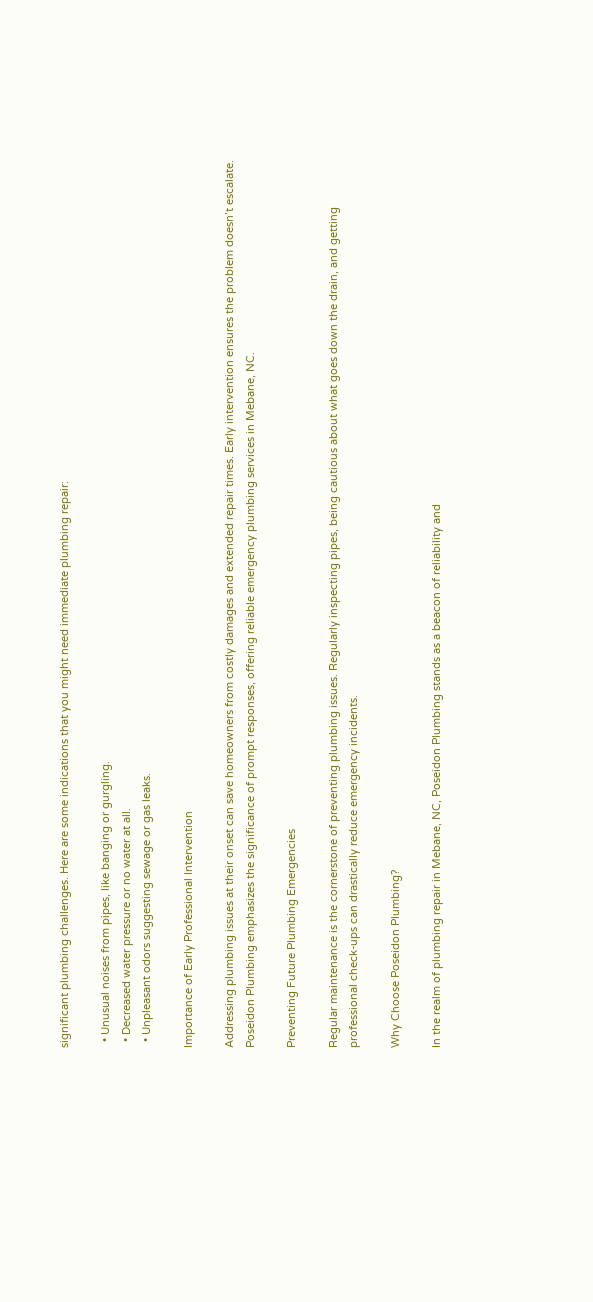significant plumbing challenges. Here are some indications that you might need immediate plumbing repair:

  • Unusual noises from pipes, like banging or gurgling.
  • Decreased water pressure or no water at all.
  • Unpleasant odors suggesting sewage or gas leaks.

Importance of Early Professional Intervention

Addressing plumbing issues at their onset can save homeowners from costly damages and extended repair times. Early intervention ensures the problem doesn’t escalate. Poseidon Plumbing emphasizes the significance of prompt responses, offering reliable emergency plumbing services in Mebane, NC.

Preventing Future Plumbing Emergencies

Regular maintenance is the cornerstone of preventing plumbing issues. Regularly inspecting pipes, being cautious about what goes down the drain, and getting professional check-ups can drastically reduce emergency incidents.

Why Choose Poseidon Plumbing?

In the realm of plumbing repair in Mebane, NC, Poseidon Plumbing stands as a beacon of reliability and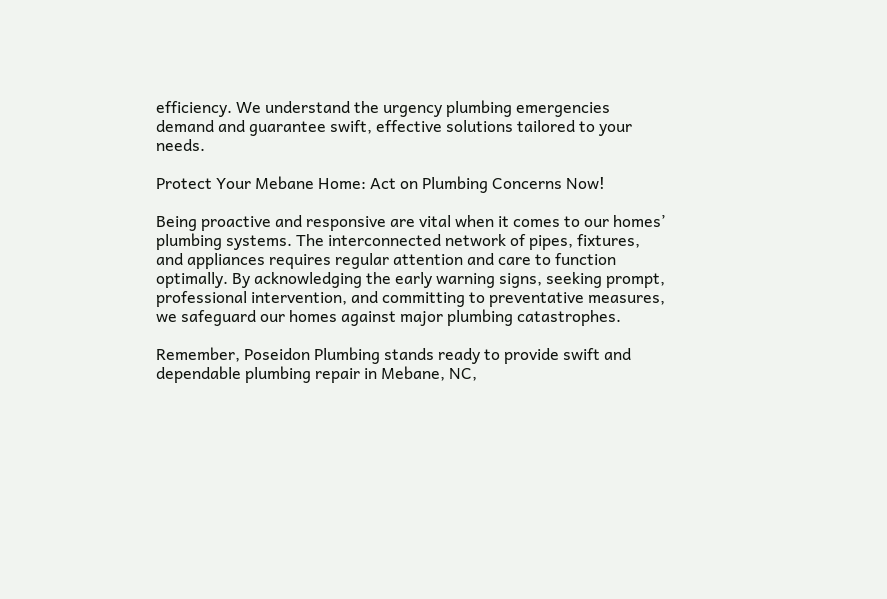efficiency. We understand the urgency plumbing emergencies demand and guarantee swift, effective solutions tailored to your needs.

Protect Your Mebane Home: Act on Plumbing Concerns Now!

Being proactive and responsive are vital when it comes to our homes’ plumbing systems. The interconnected network of pipes, fixtures, and appliances requires regular attention and care to function optimally. By acknowledging the early warning signs, seeking prompt, professional intervention, and committing to preventative measures, we safeguard our homes against major plumbing catastrophes.

Remember, Poseidon Plumbing stands ready to provide swift and dependable plumbing repair in Mebane, NC,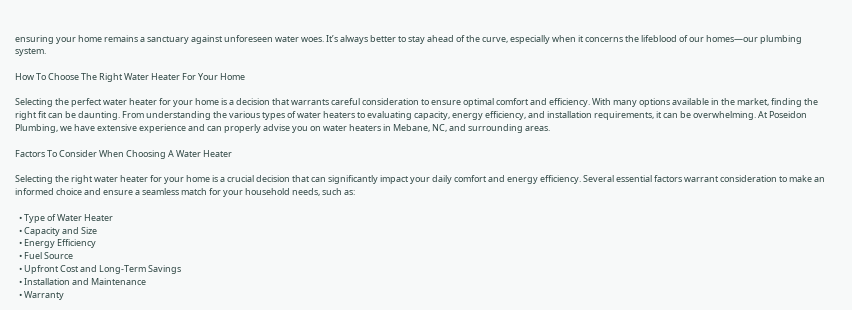ensuring your home remains a sanctuary against unforeseen water woes. It’s always better to stay ahead of the curve, especially when it concerns the lifeblood of our homes—our plumbing system.

How To Choose The Right Water Heater For Your Home

Selecting the perfect water heater for your home is a decision that warrants careful consideration to ensure optimal comfort and efficiency. With many options available in the market, finding the right fit can be daunting. From understanding the various types of water heaters to evaluating capacity, energy efficiency, and installation requirements, it can be overwhelming. At Poseidon Plumbing, we have extensive experience and can properly advise you on water heaters in Mebane, NC, and surrounding areas.

Factors To Consider When Choosing A Water Heater

Selecting the right water heater for your home is a crucial decision that can significantly impact your daily comfort and energy efficiency. Several essential factors warrant consideration to make an informed choice and ensure a seamless match for your household needs, such as:

  • Type of Water Heater
  • Capacity and Size
  • Energy Efficiency
  • Fuel Source
  • Upfront Cost and Long-Term Savings
  • Installation and Maintenance
  • Warranty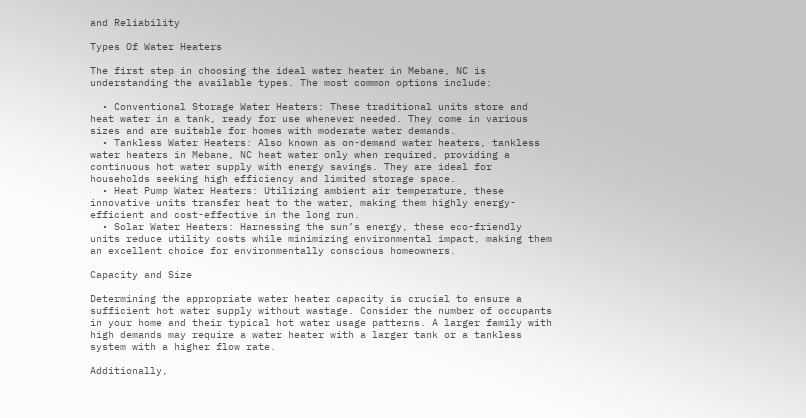and Reliability

Types Of Water Heaters

The first step in choosing the ideal water heater in Mebane, NC is understanding the available types. The most common options include:

  • Conventional Storage Water Heaters: These traditional units store and heat water in a tank, ready for use whenever needed. They come in various sizes and are suitable for homes with moderate water demands.
  • Tankless Water Heaters: Also known as on-demand water heaters, tankless water heaters in Mebane, NC heat water only when required, providing a continuous hot water supply with energy savings. They are ideal for households seeking high efficiency and limited storage space.
  • Heat Pump Water Heaters: Utilizing ambient air temperature, these innovative units transfer heat to the water, making them highly energy-efficient and cost-effective in the long run.
  • Solar Water Heaters: Harnessing the sun’s energy, these eco-friendly units reduce utility costs while minimizing environmental impact, making them an excellent choice for environmentally conscious homeowners.

Capacity and Size

Determining the appropriate water heater capacity is crucial to ensure a sufficient hot water supply without wastage. Consider the number of occupants in your home and their typical hot water usage patterns. A larger family with high demands may require a water heater with a larger tank or a tankless system with a higher flow rate.

Additionally,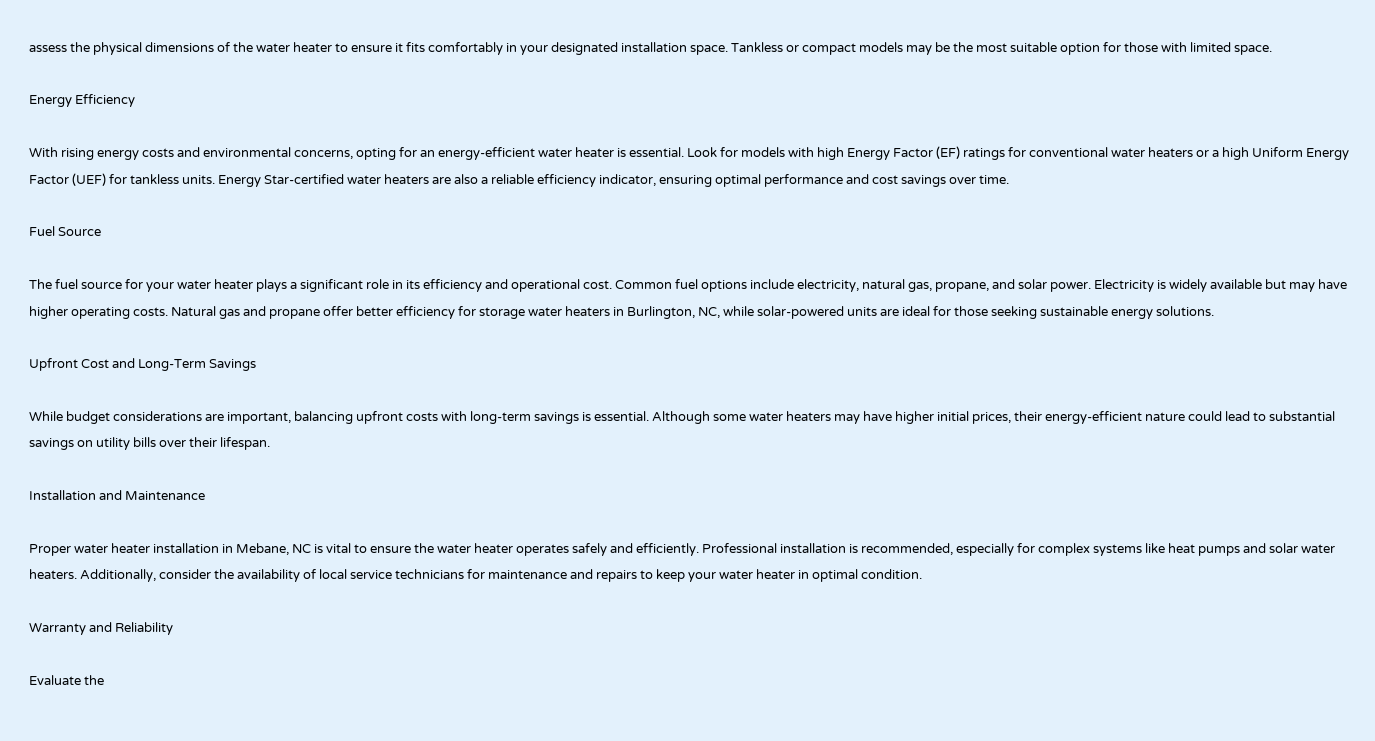assess the physical dimensions of the water heater to ensure it fits comfortably in your designated installation space. Tankless or compact models may be the most suitable option for those with limited space.

Energy Efficiency

With rising energy costs and environmental concerns, opting for an energy-efficient water heater is essential. Look for models with high Energy Factor (EF) ratings for conventional water heaters or a high Uniform Energy Factor (UEF) for tankless units. Energy Star-certified water heaters are also a reliable efficiency indicator, ensuring optimal performance and cost savings over time.

Fuel Source

The fuel source for your water heater plays a significant role in its efficiency and operational cost. Common fuel options include electricity, natural gas, propane, and solar power. Electricity is widely available but may have higher operating costs. Natural gas and propane offer better efficiency for storage water heaters in Burlington, NC, while solar-powered units are ideal for those seeking sustainable energy solutions.

Upfront Cost and Long-Term Savings

While budget considerations are important, balancing upfront costs with long-term savings is essential. Although some water heaters may have higher initial prices, their energy-efficient nature could lead to substantial savings on utility bills over their lifespan.

Installation and Maintenance

Proper water heater installation in Mebane, NC is vital to ensure the water heater operates safely and efficiently. Professional installation is recommended, especially for complex systems like heat pumps and solar water heaters. Additionally, consider the availability of local service technicians for maintenance and repairs to keep your water heater in optimal condition.

Warranty and Reliability

Evaluate the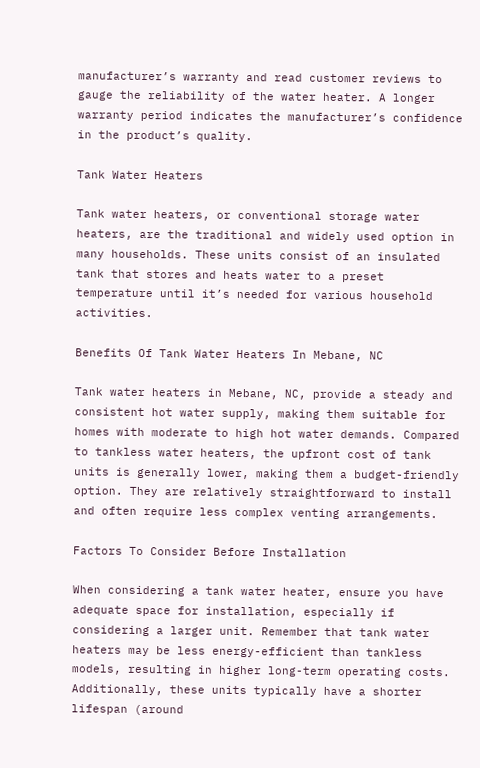manufacturer’s warranty and read customer reviews to gauge the reliability of the water heater. A longer warranty period indicates the manufacturer’s confidence in the product’s quality.

Tank Water Heaters

Tank water heaters, or conventional storage water heaters, are the traditional and widely used option in many households. These units consist of an insulated tank that stores and heats water to a preset temperature until it’s needed for various household activities.

Benefits Of Tank Water Heaters In Mebane, NC

Tank water heaters in Mebane, NC, provide a steady and consistent hot water supply, making them suitable for homes with moderate to high hot water demands. Compared to tankless water heaters, the upfront cost of tank units is generally lower, making them a budget-friendly option. They are relatively straightforward to install and often require less complex venting arrangements.

Factors To Consider Before Installation

When considering a tank water heater, ensure you have adequate space for installation, especially if considering a larger unit. Remember that tank water heaters may be less energy-efficient than tankless models, resulting in higher long-term operating costs. Additionally, these units typically have a shorter lifespan (around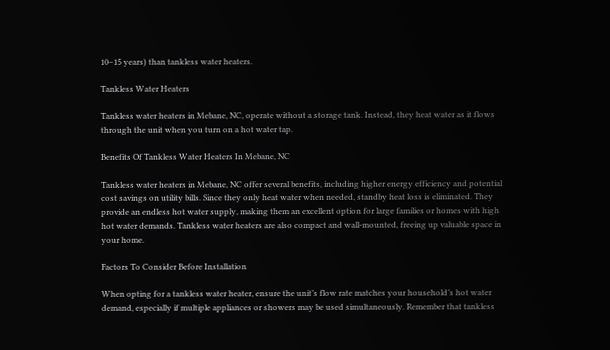10–15 years) than tankless water heaters.

Tankless Water Heaters

Tankless water heaters in Mebane, NC, operate without a storage tank. Instead, they heat water as it flows through the unit when you turn on a hot water tap.

Benefits Of Tankless Water Heaters In Mebane, NC

Tankless water heaters in Mebane, NC offer several benefits, including higher energy efficiency and potential cost savings on utility bills. Since they only heat water when needed, standby heat loss is eliminated. They provide an endless hot water supply, making them an excellent option for large families or homes with high hot water demands. Tankless water heaters are also compact and wall-mounted, freeing up valuable space in your home.

Factors To Consider Before Installation

When opting for a tankless water heater, ensure the unit’s flow rate matches your household’s hot water demand, especially if multiple appliances or showers may be used simultaneously. Remember that tankless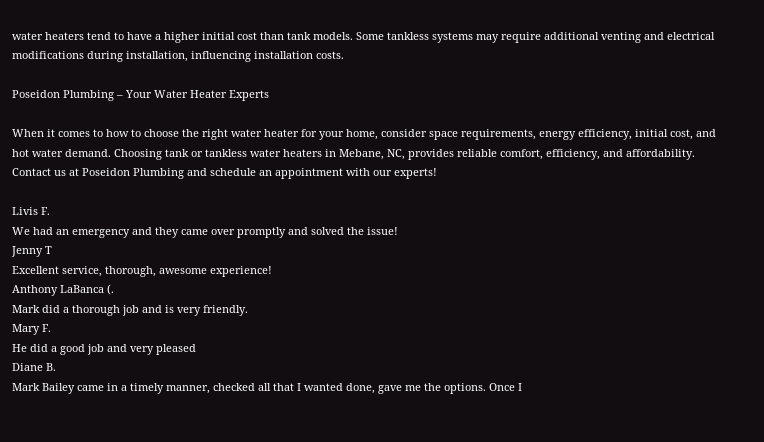water heaters tend to have a higher initial cost than tank models. Some tankless systems may require additional venting and electrical modifications during installation, influencing installation costs.

Poseidon Plumbing – Your Water Heater Experts

When it comes to how to choose the right water heater for your home, consider space requirements, energy efficiency, initial cost, and hot water demand. Choosing tank or tankless water heaters in Mebane, NC, provides reliable comfort, efficiency, and affordability. Contact us at Poseidon Plumbing and schedule an appointment with our experts!

Livis F.
We had an emergency and they came over promptly and solved the issue!
Jenny T
Excellent service, thorough, awesome experience!
Anthony LaBanca (.
Mark did a thorough job and is very friendly.
Mary F.
He did a good job and very pleased
Diane B.
Mark Bailey came in a timely manner, checked all that I wanted done, gave me the options. Once I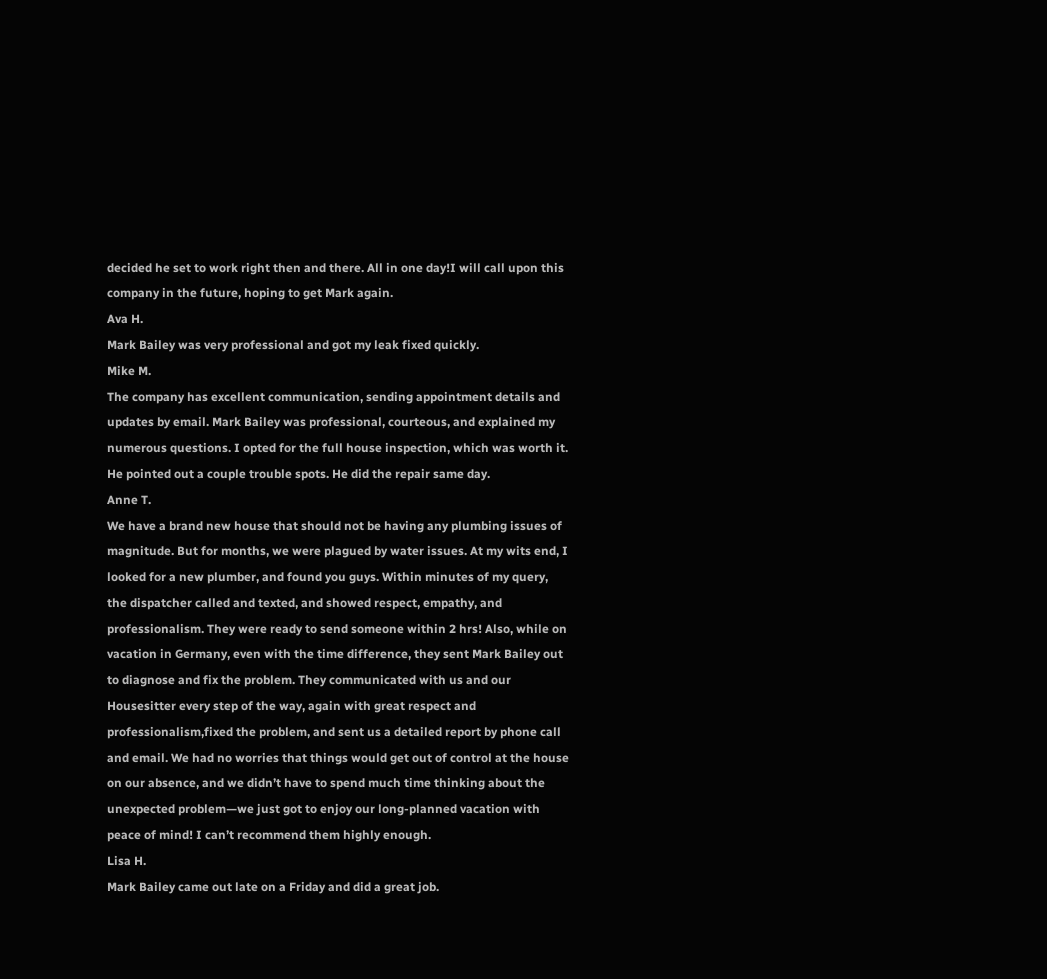decided he set to work right then and there. All in one day!I will call upon this company in the future, hoping to get Mark again.
Ava H.
Mark Bailey was very professional and got my leak fixed quickly.
Mike M.
The company has excellent communication, sending appointment details and updates by email. Mark Bailey was professional, courteous, and explained my numerous questions. I opted for the full house inspection, which was worth it. He pointed out a couple trouble spots. He did the repair same day.
Anne T.
We have a brand new house that should not be having any plumbing issues of magnitude. But for months, we were plagued by water issues. At my wits end, I looked for a new plumber, and found you guys. Within minutes of my query, the dispatcher called and texted, and showed respect, empathy, and professionalism. They were ready to send someone within 2 hrs! Also, while on vacation in Germany, even with the time difference, they sent Mark Bailey out to diagnose and fix the problem. They communicated with us and our Housesitter every step of the way, again with great respect and professionalism,fixed the problem, and sent us a detailed report by phone call and email. We had no worries that things would get out of control at the house on our absence, and we didn’t have to spend much time thinking about the unexpected problem—we just got to enjoy our long-planned vacation with peace of mind! I can’t recommend them highly enough.
Lisa H.
Mark Bailey came out late on a Friday and did a great job.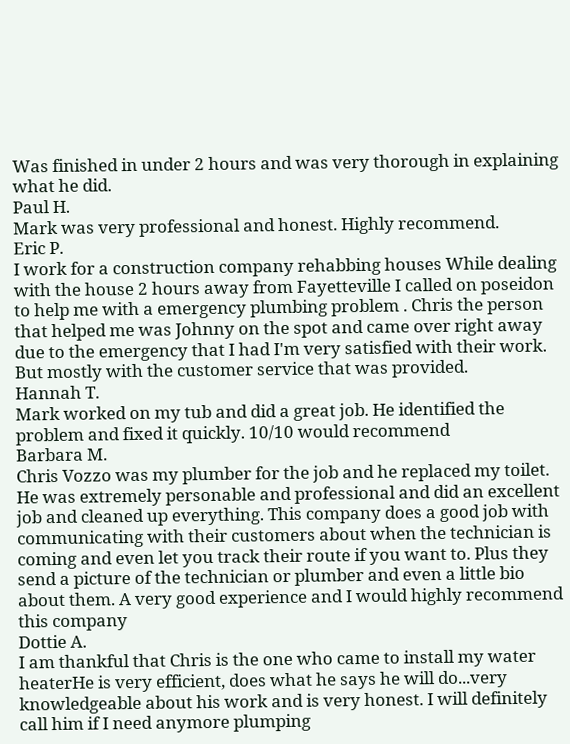Was finished in under 2 hours and was very thorough in explaining what he did.
Paul H.
Mark was very professional and honest. Highly recommend.
Eric P.
I work for a construction company rehabbing houses While dealing with the house 2 hours away from Fayetteville I called on poseidon to help me with a emergency plumbing problem . Chris the person that helped me was Johnny on the spot and came over right away due to the emergency that I had I'm very satisfied with their work. But mostly with the customer service that was provided.
Hannah T.
Mark worked on my tub and did a great job. He identified the problem and fixed it quickly. 10/10 would recommend
Barbara M.
Chris Vozzo was my plumber for the job and he replaced my toilet. He was extremely personable and professional and did an excellent job and cleaned up everything. This company does a good job with communicating with their customers about when the technician is coming and even let you track their route if you want to. Plus they send a picture of the technician or plumber and even a little bio about them. A very good experience and I would highly recommend this company
Dottie A.
I am thankful that Chris is the one who came to install my water heaterHe is very efficient, does what he says he will do...very knowledgeable about his work and is very honest. I will definitely call him if I need anymore plumping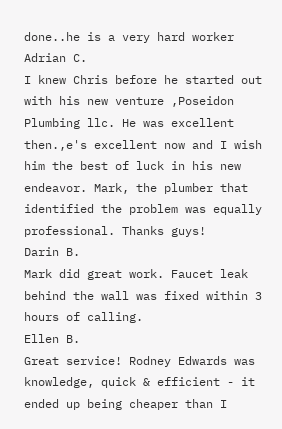done..he is a very hard worker
Adrian C.
I knew Chris before he started out with his new venture ,Poseidon Plumbing llc. He was excellent then.,e's excellent now and I wish him the best of luck in his new endeavor. Mark, the plumber that identified the problem was equally professional. Thanks guys!
Darin B.
Mark did great work. Faucet leak behind the wall was fixed within 3 hours of calling.
Ellen B.
Great service! Rodney Edwards was knowledge, quick & efficient - it ended up being cheaper than I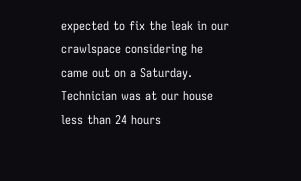expected to fix the leak in our crawlspace considering he came out on a Saturday. Technician was at our house less than 24 hours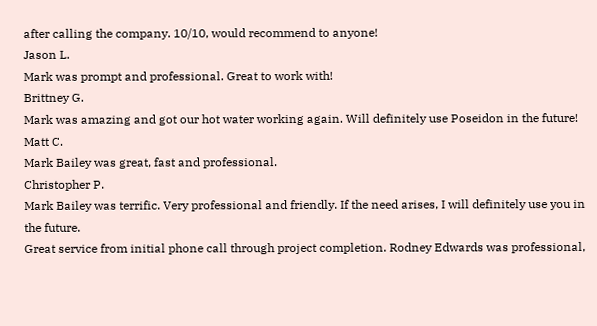after calling the company. 10/10, would recommend to anyone!
Jason L.
Mark was prompt and professional. Great to work with!
Brittney G.
Mark was amazing and got our hot water working again. Will definitely use Poseidon in the future!
Matt C.
Mark Bailey was great, fast and professional.
Christopher P.
Mark Bailey was terrific. Very professional and friendly. If the need arises, I will definitely use you in the future.
Great service from initial phone call through project completion. Rodney Edwards was professional,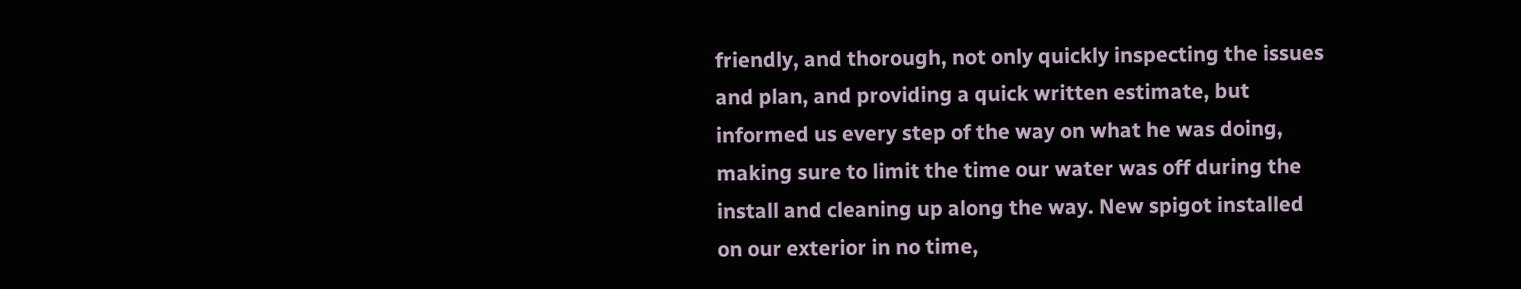friendly, and thorough, not only quickly inspecting the issues and plan, and providing a quick written estimate, but informed us every step of the way on what he was doing, making sure to limit the time our water was off during the install and cleaning up along the way. New spigot installed on our exterior in no time,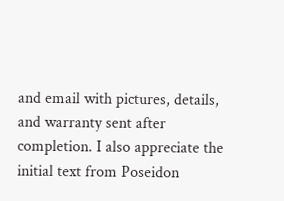and email with pictures, details, and warranty sent after completion. I also appreciate the initial text from Poseidon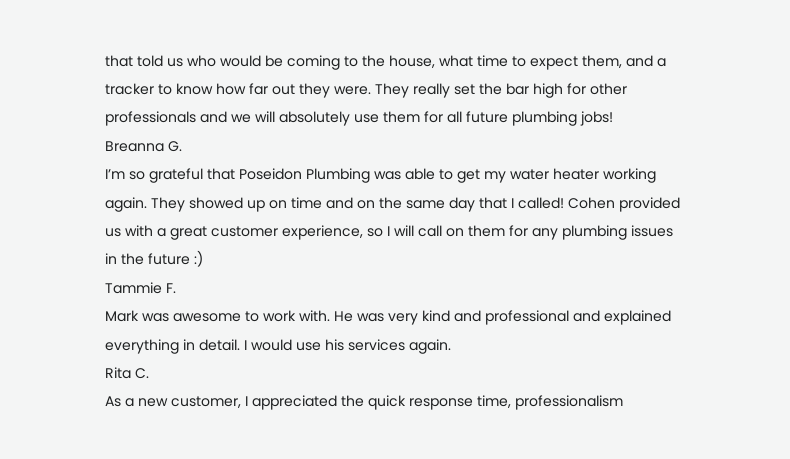that told us who would be coming to the house, what time to expect them, and a tracker to know how far out they were. They really set the bar high for other professionals and we will absolutely use them for all future plumbing jobs!
Breanna G.
I’m so grateful that Poseidon Plumbing was able to get my water heater working again. They showed up on time and on the same day that I called! Cohen provided us with a great customer experience, so I will call on them for any plumbing issues in the future :)
Tammie F.
Mark was awesome to work with. He was very kind and professional and explained everything in detail. I would use his services again.
Rita C.
As a new customer, I appreciated the quick response time, professionalism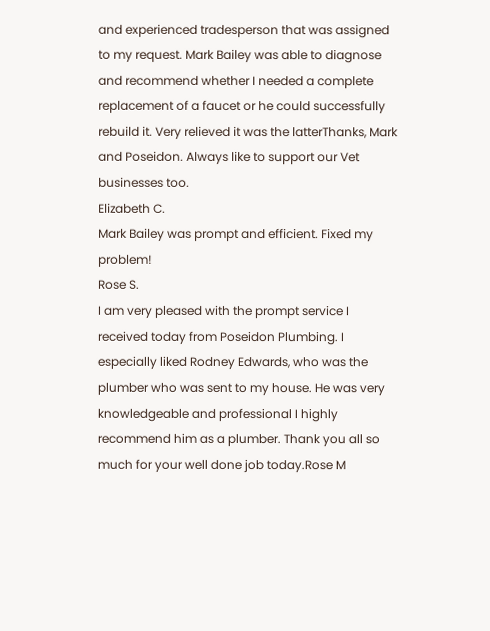and experienced tradesperson that was assigned to my request. Mark Bailey was able to diagnose and recommend whether I needed a complete replacement of a faucet or he could successfully rebuild it. Very relieved it was the latterThanks, Mark and Poseidon. Always like to support our Vet businesses too.
Elizabeth C.
Mark Bailey was prompt and efficient. Fixed my problem!
Rose S.
I am very pleased with the prompt service I received today from Poseidon Plumbing. I especially liked Rodney Edwards, who was the plumber who was sent to my house. He was very knowledgeable and professional I highly recommend him as a plumber. Thank you all so much for your well done job today.Rose M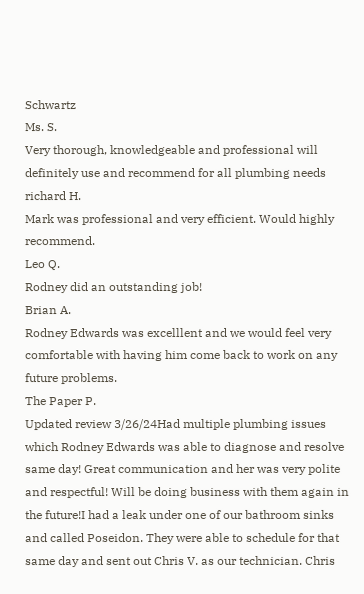Schwartz
Ms. S.
Very thorough, knowledgeable and professional will definitely use and recommend for all plumbing needs
richard H.
Mark was professional and very efficient. Would highly recommend.
Leo Q.
Rodney did an outstanding job!
Brian A.
Rodney Edwards was excelllent and we would feel very comfortable with having him come back to work on any future problems.
The Paper P.
Updated review 3/26/24Had multiple plumbing issues which Rodney Edwards was able to diagnose and resolve same day! Great communication and her was very polite and respectful! Will be doing business with them again in the future!I had a leak under one of our bathroom sinks and called Poseidon. They were able to schedule for that same day and sent out Chris V. as our technician. Chris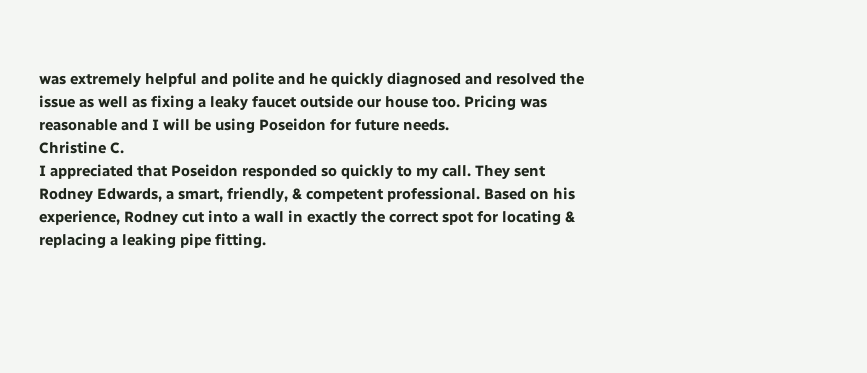was extremely helpful and polite and he quickly diagnosed and resolved the issue as well as fixing a leaky faucet outside our house too. Pricing was reasonable and I will be using Poseidon for future needs.
Christine C.
I appreciated that Poseidon responded so quickly to my call. They sent Rodney Edwards, a smart, friendly, & competent professional. Based on his experience, Rodney cut into a wall in exactly the correct spot for locating & replacing a leaking pipe fitting.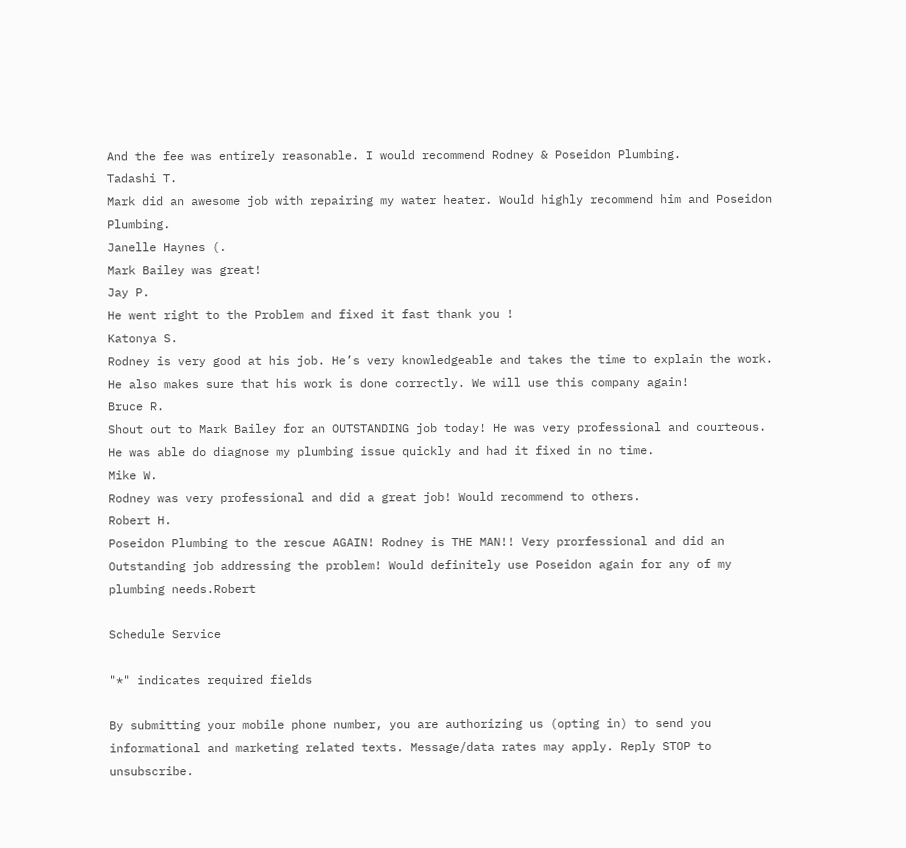And the fee was entirely reasonable. I would recommend Rodney & Poseidon Plumbing.
Tadashi T.
Mark did an awesome job with repairing my water heater. Would highly recommend him and Poseidon Plumbing.
Janelle Haynes (.
Mark Bailey was great!
Jay P.
He went right to the Problem and fixed it fast thank you !
Katonya S.
Rodney is very good at his job. He’s very knowledgeable and takes the time to explain the work. He also makes sure that his work is done correctly. We will use this company again!
Bruce R.
Shout out to Mark Bailey for an OUTSTANDING job today! He was very professional and courteous. He was able do diagnose my plumbing issue quickly and had it fixed in no time.
Mike W.
Rodney was very professional and did a great job! Would recommend to others.
Robert H.
Poseidon Plumbing to the rescue AGAIN! Rodney is THE MAN!! Very prorfessional and did an Outstanding job addressing the problem! Would definitely use Poseidon again for any of my plumbing needs.Robert

Schedule Service

"*" indicates required fields

By submitting your mobile phone number, you are authorizing us (opting in) to send you informational and marketing related texts. Message/data rates may apply. Reply STOP to unsubscribe.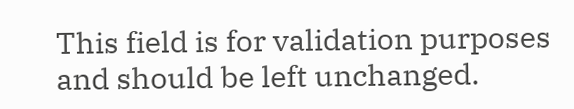This field is for validation purposes and should be left unchanged.